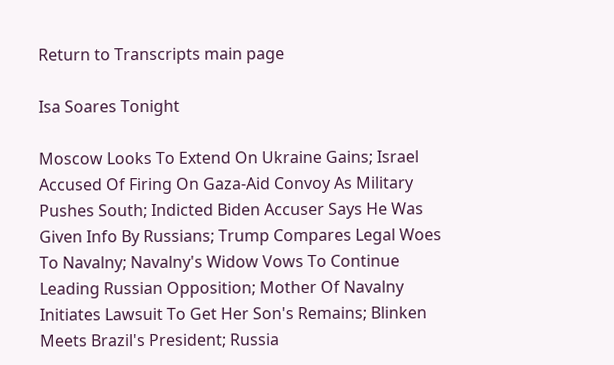Return to Transcripts main page

Isa Soares Tonight

Moscow Looks To Extend On Ukraine Gains; Israel Accused Of Firing On Gaza-Aid Convoy As Military Pushes South; Indicted Biden Accuser Says He Was Given Info By Russians; Trump Compares Legal Woes To Navalny; Navalny's Widow Vows To Continue Leading Russian Opposition; Mother Of Navalny Initiates Lawsuit To Get Her Son's Remains; Blinken Meets Brazil's President; Russia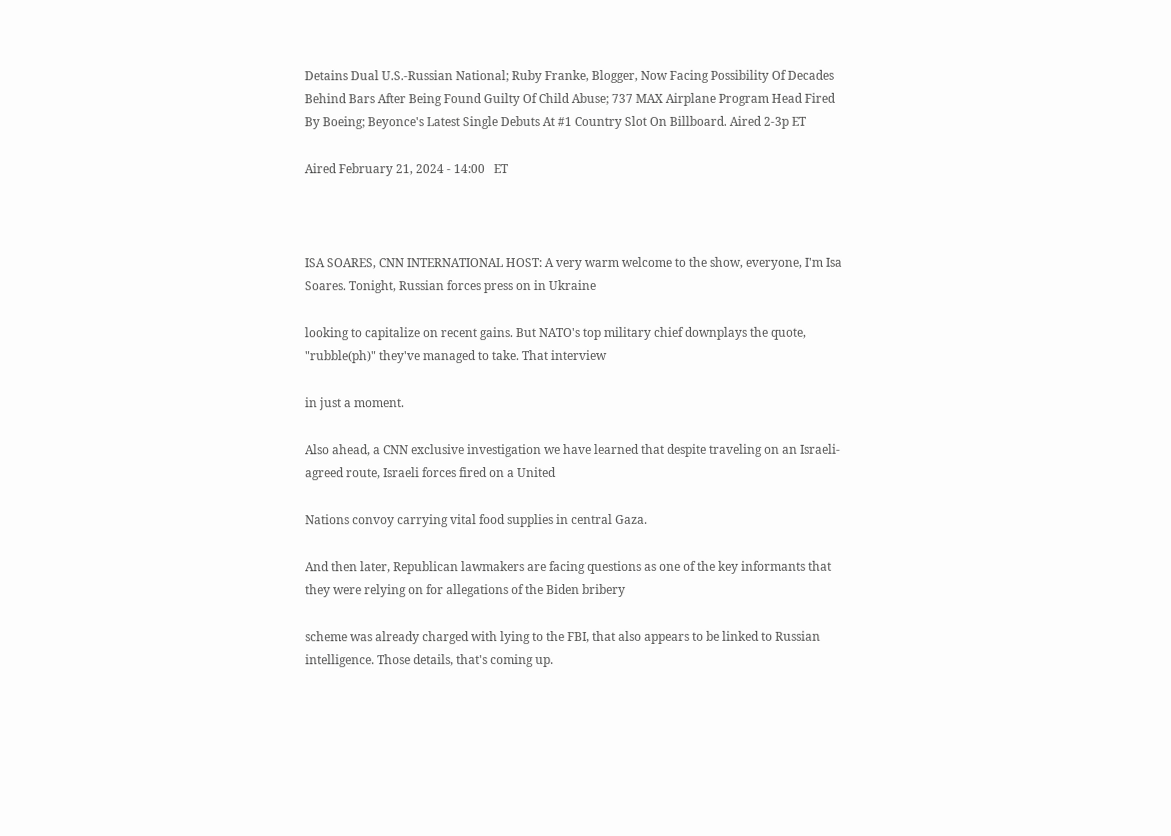Detains Dual U.S.-Russian National; Ruby Franke, Blogger, Now Facing Possibility Of Decades Behind Bars After Being Found Guilty Of Child Abuse; 737 MAX Airplane Program Head Fired By Boeing; Beyonce's Latest Single Debuts At #1 Country Slot On Billboard. Aired 2-3p ET

Aired February 21, 2024 - 14:00   ET



ISA SOARES, CNN INTERNATIONAL HOST: A very warm welcome to the show, everyone, I'm Isa Soares. Tonight, Russian forces press on in Ukraine

looking to capitalize on recent gains. But NATO's top military chief downplays the quote, "rubble(ph)" they've managed to take. That interview

in just a moment.

Also ahead, a CNN exclusive investigation we have learned that despite traveling on an Israeli-agreed route, Israeli forces fired on a United

Nations convoy carrying vital food supplies in central Gaza.

And then later, Republican lawmakers are facing questions as one of the key informants that they were relying on for allegations of the Biden bribery

scheme was already charged with lying to the FBI, that also appears to be linked to Russian intelligence. Those details, that's coming up.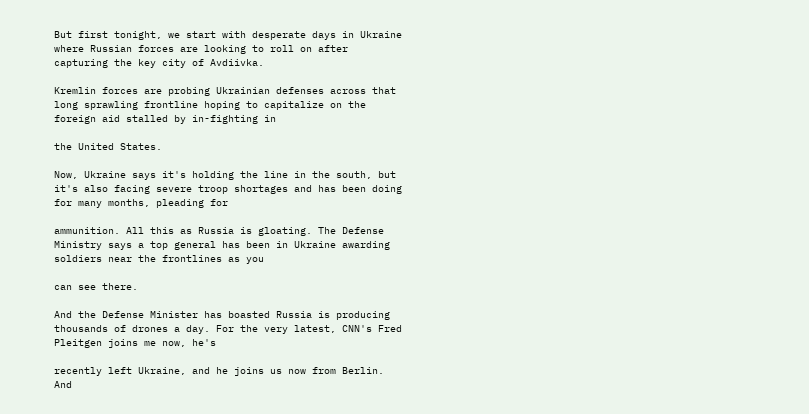But first tonight, we start with desperate days in Ukraine where Russian forces are looking to roll on after capturing the key city of Avdiivka.

Kremlin forces are probing Ukrainian defenses across that long sprawling frontline hoping to capitalize on the foreign aid stalled by in-fighting in

the United States.

Now, Ukraine says it's holding the line in the south, but it's also facing severe troop shortages and has been doing for many months, pleading for

ammunition. All this as Russia is gloating. The Defense Ministry says a top general has been in Ukraine awarding soldiers near the frontlines as you

can see there.

And the Defense Minister has boasted Russia is producing thousands of drones a day. For the very latest, CNN's Fred Pleitgen joins me now, he's

recently left Ukraine, and he joins us now from Berlin. And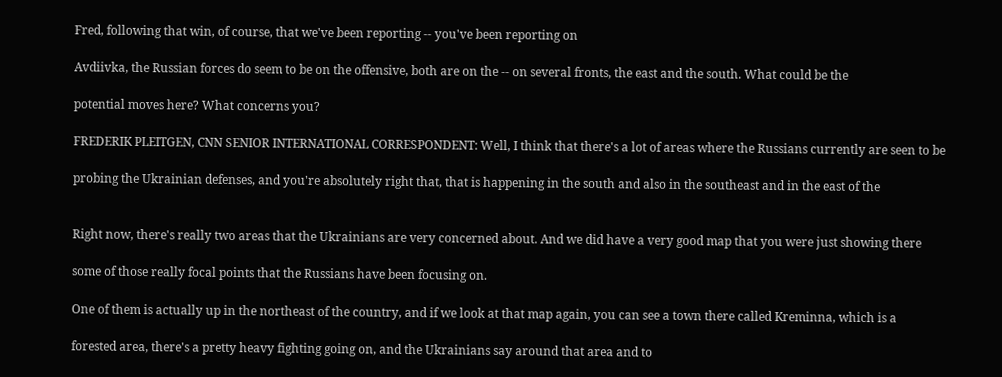Fred, following that win, of course, that we've been reporting -- you've been reporting on

Avdiivka, the Russian forces do seem to be on the offensive, both are on the -- on several fronts, the east and the south. What could be the

potential moves here? What concerns you?

FREDERIK PLEITGEN, CNN SENIOR INTERNATIONAL CORRESPONDENT: Well, I think that there's a lot of areas where the Russians currently are seen to be

probing the Ukrainian defenses, and you're absolutely right that, that is happening in the south and also in the southeast and in the east of the


Right now, there's really two areas that the Ukrainians are very concerned about. And we did have a very good map that you were just showing there

some of those really focal points that the Russians have been focusing on.

One of them is actually up in the northeast of the country, and if we look at that map again, you can see a town there called Kreminna, which is a

forested area, there's a pretty heavy fighting going on, and the Ukrainians say around that area and to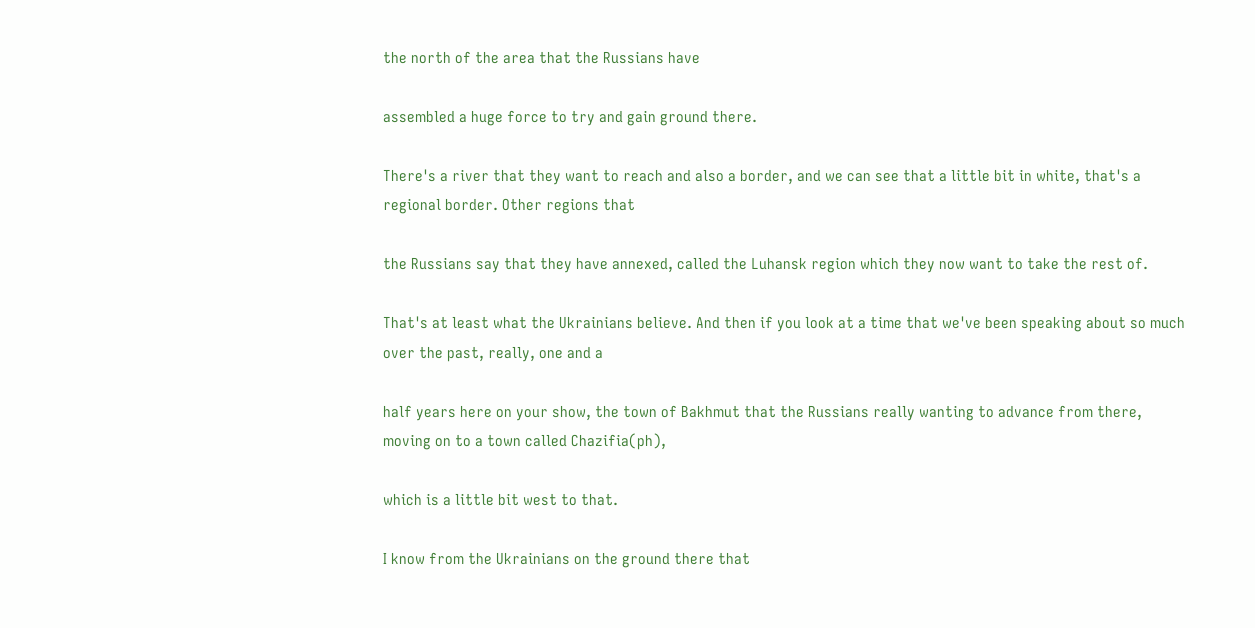the north of the area that the Russians have

assembled a huge force to try and gain ground there.

There's a river that they want to reach and also a border, and we can see that a little bit in white, that's a regional border. Other regions that

the Russians say that they have annexed, called the Luhansk region which they now want to take the rest of.

That's at least what the Ukrainians believe. And then if you look at a time that we've been speaking about so much over the past, really, one and a

half years here on your show, the town of Bakhmut that the Russians really wanting to advance from there, moving on to a town called Chazifia(ph),

which is a little bit west to that.

I know from the Ukrainians on the ground there that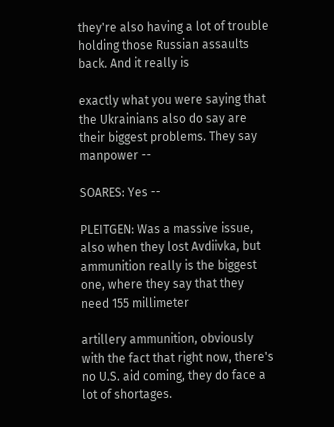they're also having a lot of trouble holding those Russian assaults back. And it really is

exactly what you were saying that the Ukrainians also do say are their biggest problems. They say manpower --

SOARES: Yes --

PLEITGEN: Was a massive issue, also when they lost Avdiivka, but ammunition really is the biggest one, where they say that they need 155 millimeter

artillery ammunition, obviously with the fact that right now, there's no U.S. aid coming, they do face a lot of shortages.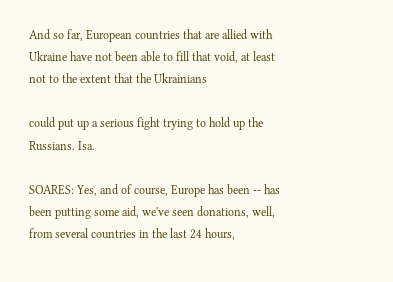And so far, European countries that are allied with Ukraine have not been able to fill that void, at least not to the extent that the Ukrainians

could put up a serious fight trying to hold up the Russians. Isa.

SOARES: Yes, and of course, Europe has been -- has been putting some aid, we've seen donations, well, from several countries in the last 24 hours,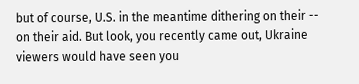but of course, U.S. in the meantime dithering on their -- on their aid. But look, you recently came out, Ukraine viewers would have seen you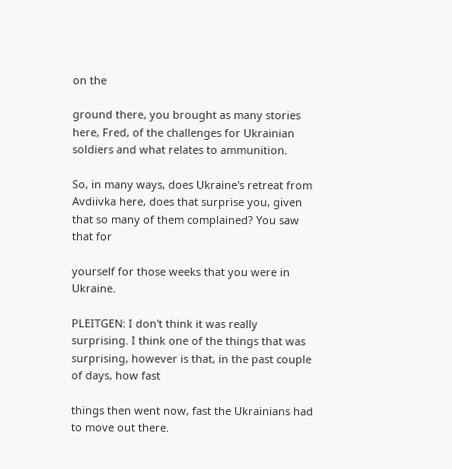on the

ground there, you brought as many stories here, Fred, of the challenges for Ukrainian soldiers and what relates to ammunition.

So, in many ways, does Ukraine's retreat from Avdiivka here, does that surprise you, given that so many of them complained? You saw that for

yourself for those weeks that you were in Ukraine.

PLEITGEN: I don't think it was really surprising. I think one of the things that was surprising, however is that, in the past couple of days, how fast

things then went now, fast the Ukrainians had to move out there.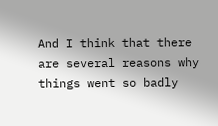And I think that there are several reasons why things went so badly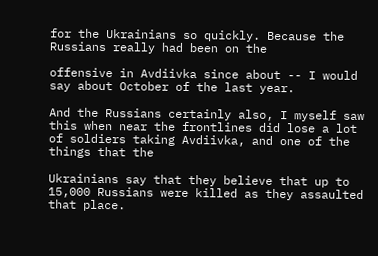for the Ukrainians so quickly. Because the Russians really had been on the

offensive in Avdiivka since about -- I would say about October of the last year.

And the Russians certainly also, I myself saw this when near the frontlines did lose a lot of soldiers taking Avdiivka, and one of the things that the

Ukrainians say that they believe that up to 15,000 Russians were killed as they assaulted that place.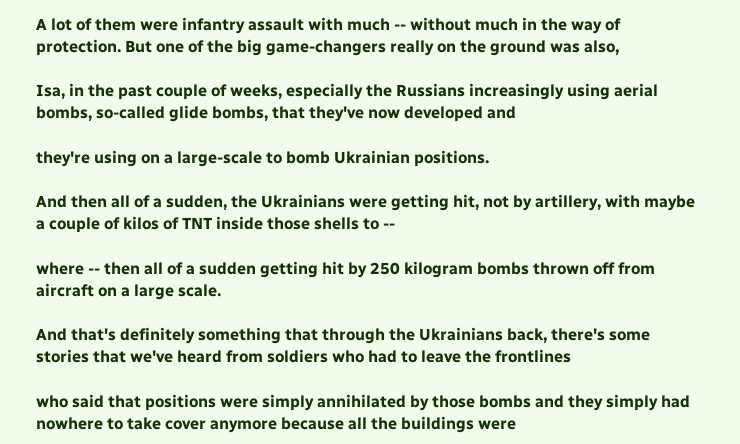A lot of them were infantry assault with much -- without much in the way of protection. But one of the big game-changers really on the ground was also,

Isa, in the past couple of weeks, especially the Russians increasingly using aerial bombs, so-called glide bombs, that they've now developed and

they're using on a large-scale to bomb Ukrainian positions.

And then all of a sudden, the Ukrainians were getting hit, not by artillery, with maybe a couple of kilos of TNT inside those shells to --

where -- then all of a sudden getting hit by 250 kilogram bombs thrown off from aircraft on a large scale.

And that's definitely something that through the Ukrainians back, there's some stories that we've heard from soldiers who had to leave the frontlines

who said that positions were simply annihilated by those bombs and they simply had nowhere to take cover anymore because all the buildings were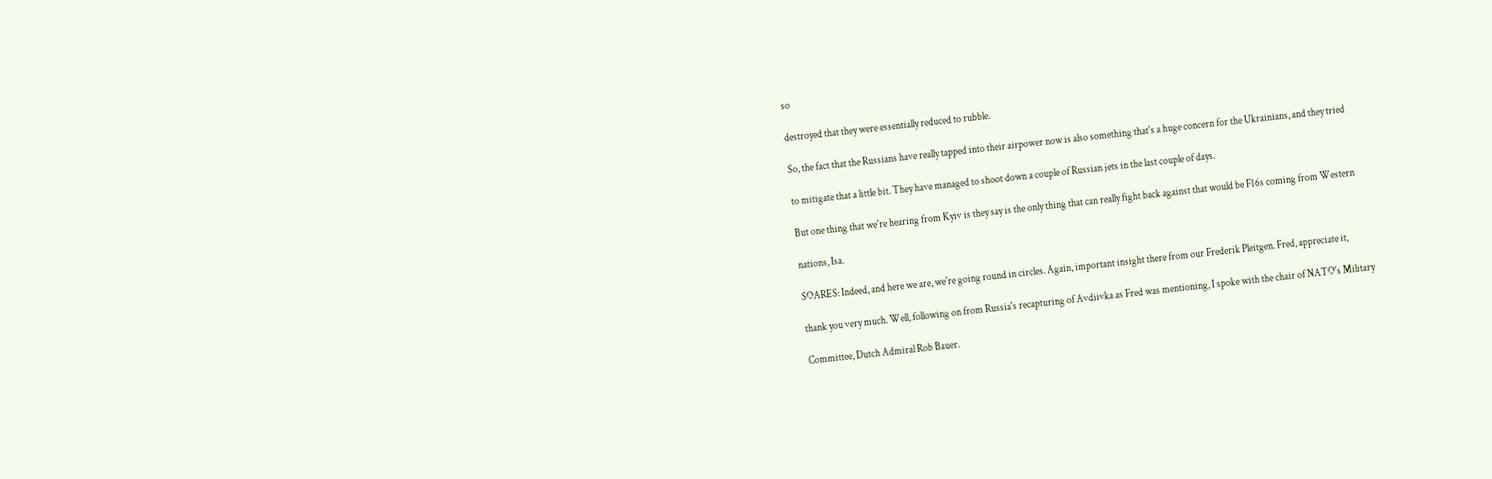so

destroyed that they were essentially reduced to rubble.

So, the fact that the Russians have really tapped into their airpower now is also something that's a huge concern for the Ukrainians, and they tried

to mitigate that a little bit. They have managed to shoot down a couple of Russian jets in the last couple of days.

But one thing that we're hearing from Kyiv is they say is the only thing that can really fight back against that would be F16s coming from Western

nations, Isa.

SOARES: Indeed, and here we are, we're going round in circles. Again, important insight there from our Frederik Pleitgen. Fred, appreciate it,

thank you very much. Well, following on from Russia's recapturing of Avdiivka as Fred was mentioning, I spoke with the chair of NATO's Military

Committee, Dutch Admiral Rob Bauer.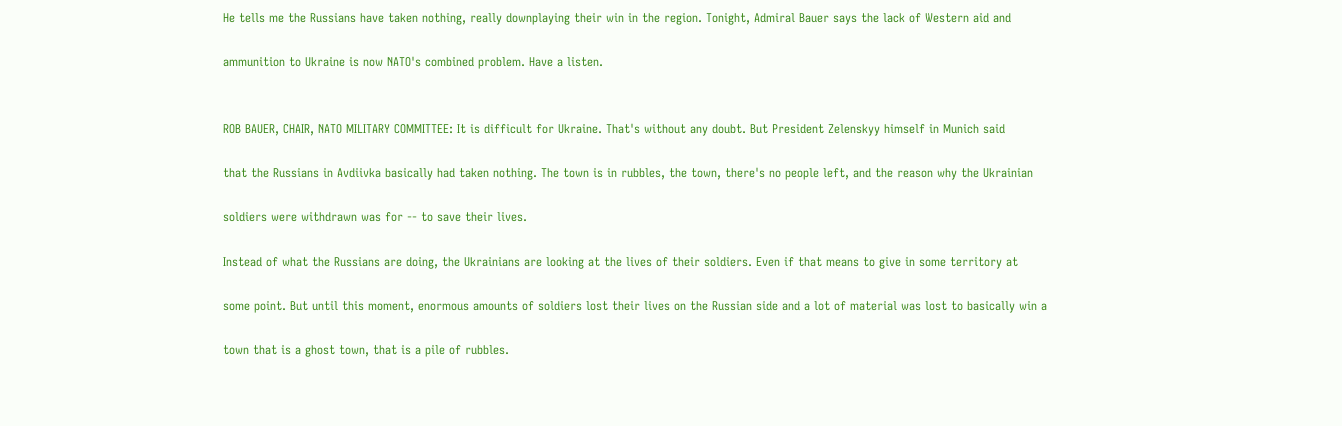He tells me the Russians have taken nothing, really downplaying their win in the region. Tonight, Admiral Bauer says the lack of Western aid and

ammunition to Ukraine is now NATO's combined problem. Have a listen.


ROB BAUER, CHAIR, NATO MILITARY COMMITTEE: It is difficult for Ukraine. That's without any doubt. But President Zelenskyy himself in Munich said

that the Russians in Avdiivka basically had taken nothing. The town is in rubbles, the town, there's no people left, and the reason why the Ukrainian

soldiers were withdrawn was for -- to save their lives.

Instead of what the Russians are doing, the Ukrainians are looking at the lives of their soldiers. Even if that means to give in some territory at

some point. But until this moment, enormous amounts of soldiers lost their lives on the Russian side and a lot of material was lost to basically win a

town that is a ghost town, that is a pile of rubbles.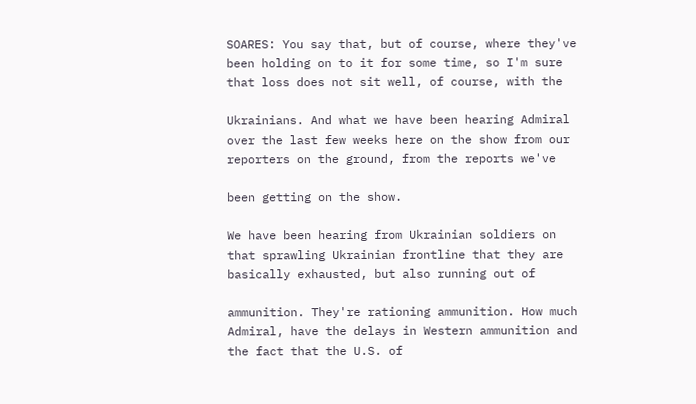SOARES: You say that, but of course, where they've been holding on to it for some time, so I'm sure that loss does not sit well, of course, with the

Ukrainians. And what we have been hearing Admiral over the last few weeks here on the show from our reporters on the ground, from the reports we've

been getting on the show.

We have been hearing from Ukrainian soldiers on that sprawling Ukrainian frontline that they are basically exhausted, but also running out of

ammunition. They're rationing ammunition. How much Admiral, have the delays in Western ammunition and the fact that the U.S. of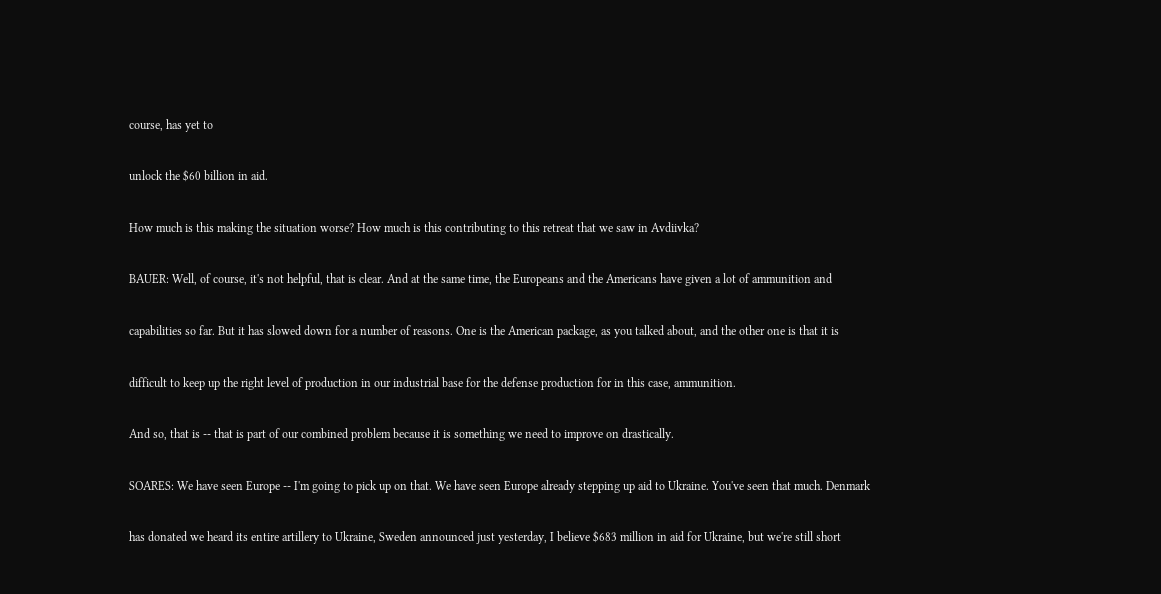course, has yet to

unlock the $60 billion in aid.

How much is this making the situation worse? How much is this contributing to this retreat that we saw in Avdiivka?

BAUER: Well, of course, it's not helpful, that is clear. And at the same time, the Europeans and the Americans have given a lot of ammunition and

capabilities so far. But it has slowed down for a number of reasons. One is the American package, as you talked about, and the other one is that it is

difficult to keep up the right level of production in our industrial base for the defense production for in this case, ammunition.

And so, that is -- that is part of our combined problem because it is something we need to improve on drastically.

SOARES: We have seen Europe -- I'm going to pick up on that. We have seen Europe already stepping up aid to Ukraine. You've seen that much. Denmark

has donated we heard its entire artillery to Ukraine, Sweden announced just yesterday, I believe $683 million in aid for Ukraine, but we're still short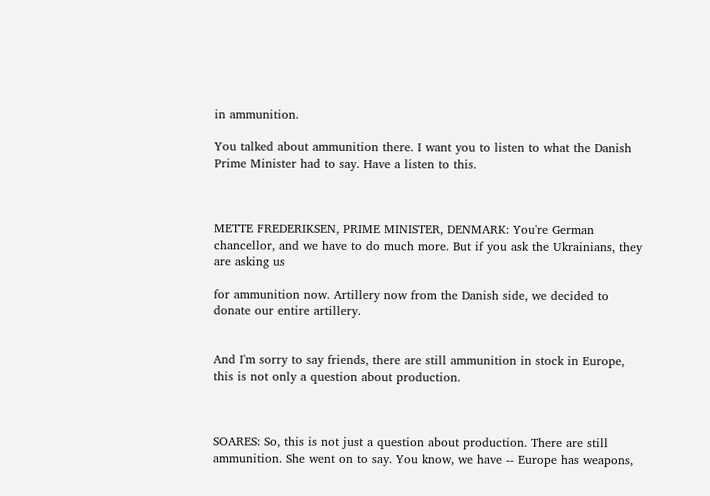in ammunition.

You talked about ammunition there. I want you to listen to what the Danish Prime Minister had to say. Have a listen to this.



METTE FREDERIKSEN, PRIME MINISTER, DENMARK: You're German chancellor, and we have to do much more. But if you ask the Ukrainians, they are asking us

for ammunition now. Artillery now from the Danish side, we decided to donate our entire artillery.


And I'm sorry to say friends, there are still ammunition in stock in Europe, this is not only a question about production.



SOARES: So, this is not just a question about production. There are still ammunition. She went on to say. You know, we have -- Europe has weapons,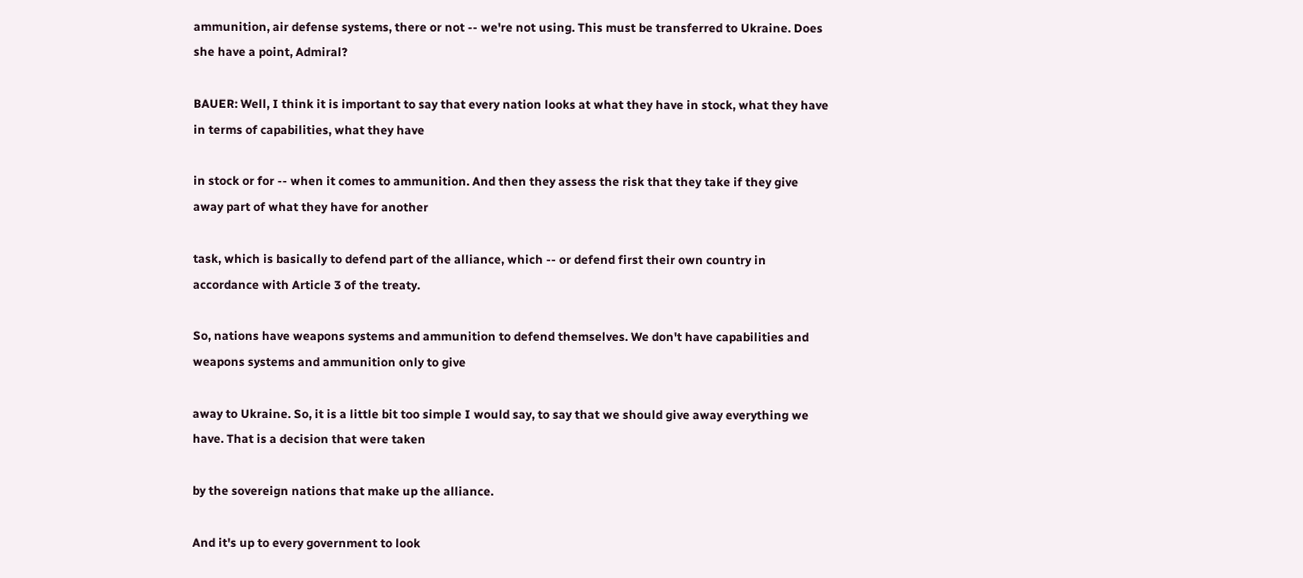ammunition, air defense systems, there or not -- we're not using. This must be transferred to Ukraine. Does she have a point, Admiral?

BAUER: Well, I think it is important to say that every nation looks at what they have in stock, what they have in terms of capabilities, what they have

in stock or for -- when it comes to ammunition. And then they assess the risk that they take if they give away part of what they have for another

task, which is basically to defend part of the alliance, which -- or defend first their own country in accordance with Article 3 of the treaty.

So, nations have weapons systems and ammunition to defend themselves. We don't have capabilities and weapons systems and ammunition only to give

away to Ukraine. So, it is a little bit too simple I would say, to say that we should give away everything we have. That is a decision that were taken

by the sovereign nations that make up the alliance.

And it's up to every government to look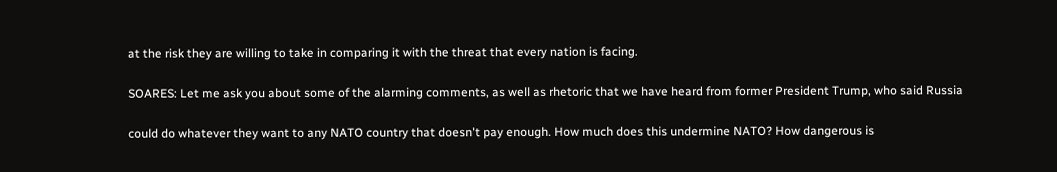at the risk they are willing to take in comparing it with the threat that every nation is facing.

SOARES: Let me ask you about some of the alarming comments, as well as rhetoric that we have heard from former President Trump, who said Russia

could do whatever they want to any NATO country that doesn't pay enough. How much does this undermine NATO? How dangerous is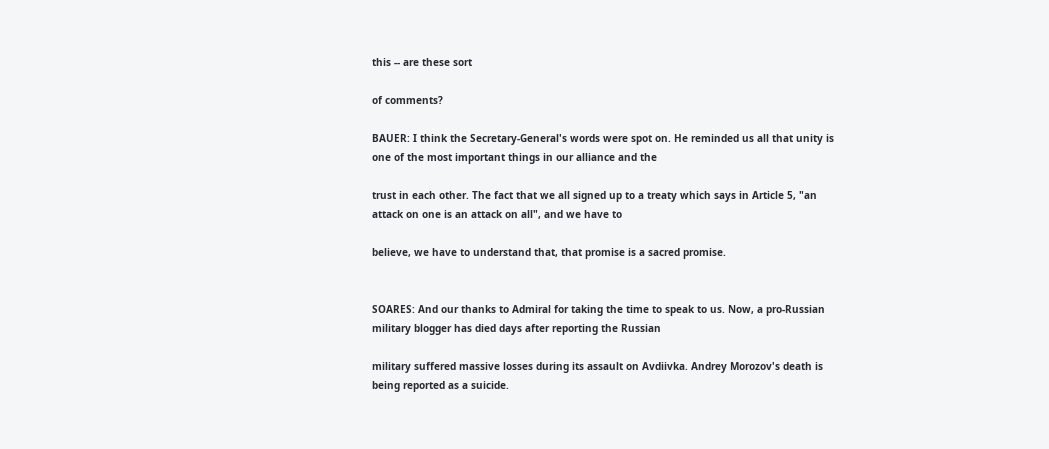this -- are these sort

of comments?

BAUER: I think the Secretary-General's words were spot on. He reminded us all that unity is one of the most important things in our alliance and the

trust in each other. The fact that we all signed up to a treaty which says in Article 5, "an attack on one is an attack on all", and we have to

believe, we have to understand that, that promise is a sacred promise.


SOARES: And our thanks to Admiral for taking the time to speak to us. Now, a pro-Russian military blogger has died days after reporting the Russian

military suffered massive losses during its assault on Avdiivka. Andrey Morozov's death is being reported as a suicide.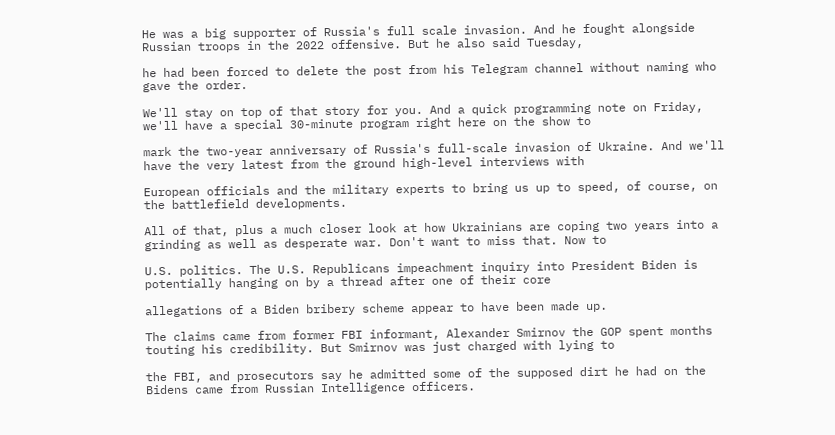He was a big supporter of Russia's full scale invasion. And he fought alongside Russian troops in the 2022 offensive. But he also said Tuesday,

he had been forced to delete the post from his Telegram channel without naming who gave the order.

We'll stay on top of that story for you. And a quick programming note on Friday, we'll have a special 30-minute program right here on the show to

mark the two-year anniversary of Russia's full-scale invasion of Ukraine. And we'll have the very latest from the ground high-level interviews with

European officials and the military experts to bring us up to speed, of course, on the battlefield developments.

All of that, plus a much closer look at how Ukrainians are coping two years into a grinding as well as desperate war. Don't want to miss that. Now to

U.S. politics. The U.S. Republicans impeachment inquiry into President Biden is potentially hanging on by a thread after one of their core

allegations of a Biden bribery scheme appear to have been made up.

The claims came from former FBI informant, Alexander Smirnov the GOP spent months touting his credibility. But Smirnov was just charged with lying to

the FBI, and prosecutors say he admitted some of the supposed dirt he had on the Bidens came from Russian Intelligence officers.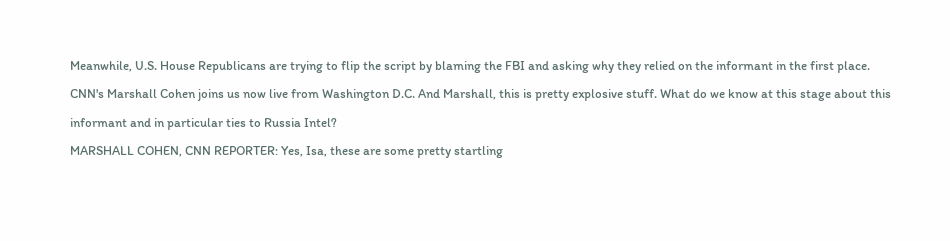Meanwhile, U.S. House Republicans are trying to flip the script by blaming the FBI and asking why they relied on the informant in the first place.

CNN's Marshall Cohen joins us now live from Washington D.C. And Marshall, this is pretty explosive stuff. What do we know at this stage about this

informant and in particular ties to Russia Intel?

MARSHALL COHEN, CNN REPORTER: Yes, Isa, these are some pretty startling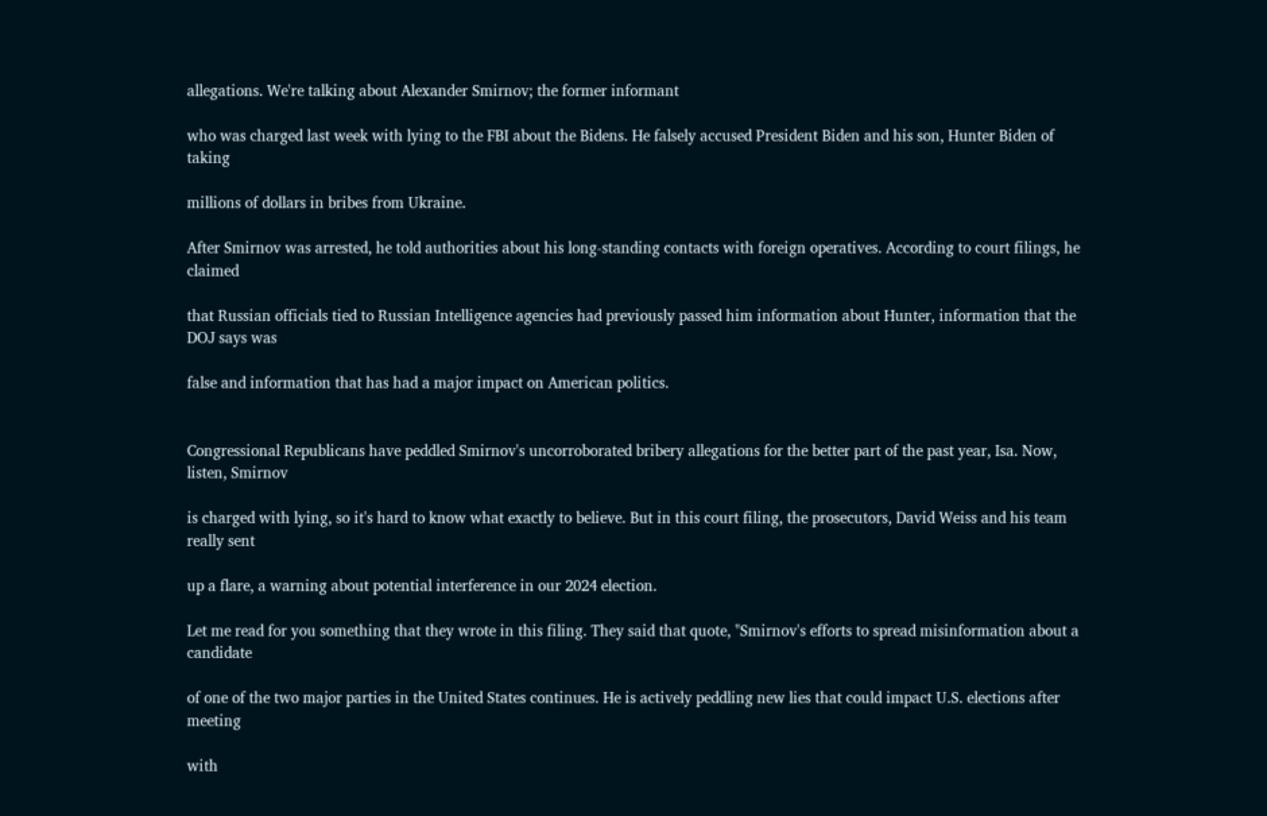allegations. We're talking about Alexander Smirnov; the former informant

who was charged last week with lying to the FBI about the Bidens. He falsely accused President Biden and his son, Hunter Biden of taking

millions of dollars in bribes from Ukraine.

After Smirnov was arrested, he told authorities about his long-standing contacts with foreign operatives. According to court filings, he claimed

that Russian officials tied to Russian Intelligence agencies had previously passed him information about Hunter, information that the DOJ says was

false and information that has had a major impact on American politics.


Congressional Republicans have peddled Smirnov's uncorroborated bribery allegations for the better part of the past year, Isa. Now, listen, Smirnov

is charged with lying, so it's hard to know what exactly to believe. But in this court filing, the prosecutors, David Weiss and his team really sent

up a flare, a warning about potential interference in our 2024 election.

Let me read for you something that they wrote in this filing. They said that quote, "Smirnov's efforts to spread misinformation about a candidate

of one of the two major parties in the United States continues. He is actively peddling new lies that could impact U.S. elections after meeting

with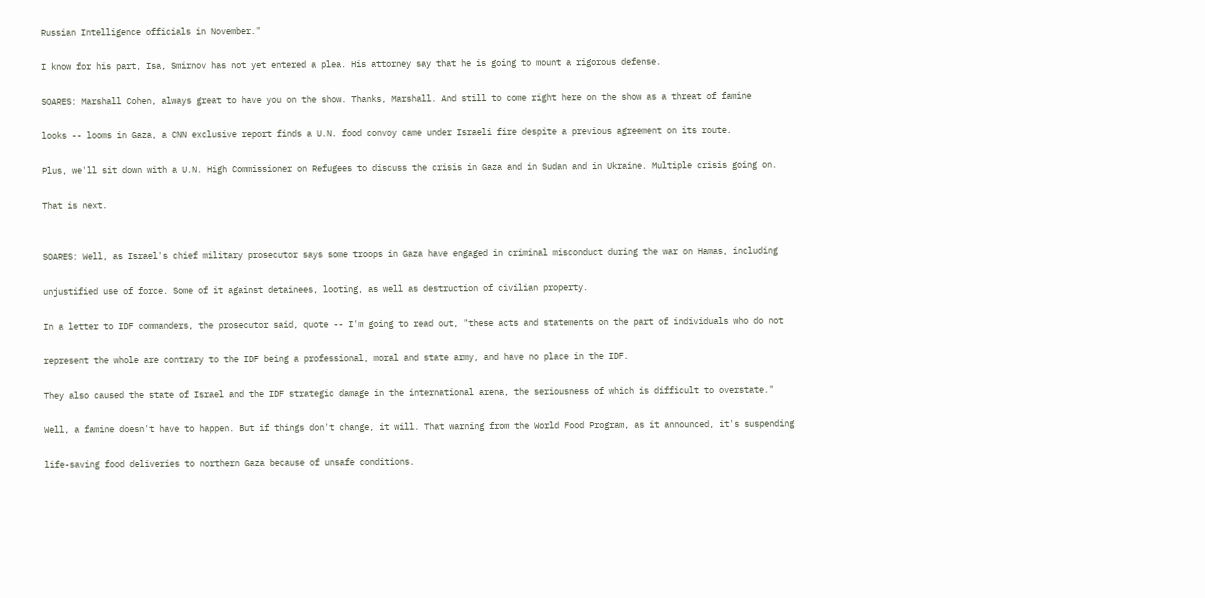Russian Intelligence officials in November."

I know for his part, Isa, Smirnov has not yet entered a plea. His attorney say that he is going to mount a rigorous defense.

SOARES: Marshall Cohen, always great to have you on the show. Thanks, Marshall. And still to come right here on the show as a threat of famine

looks -- looms in Gaza, a CNN exclusive report finds a U.N. food convoy came under Israeli fire despite a previous agreement on its route.

Plus, we'll sit down with a U.N. High Commissioner on Refugees to discuss the crisis in Gaza and in Sudan and in Ukraine. Multiple crisis going on.

That is next.


SOARES: Well, as Israel's chief military prosecutor says some troops in Gaza have engaged in criminal misconduct during the war on Hamas, including

unjustified use of force. Some of it against detainees, looting, as well as destruction of civilian property.

In a letter to IDF commanders, the prosecutor said, quote -- I'm going to read out, "these acts and statements on the part of individuals who do not

represent the whole are contrary to the IDF being a professional, moral and state army, and have no place in the IDF.

They also caused the state of Israel and the IDF strategic damage in the international arena, the seriousness of which is difficult to overstate."

Well, a famine doesn't have to happen. But if things don't change, it will. That warning from the World Food Program, as it announced, it's suspending

life-saving food deliveries to northern Gaza because of unsafe conditions.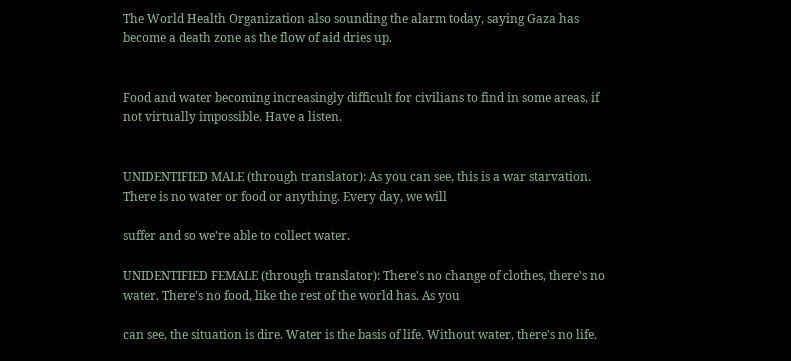The World Health Organization also sounding the alarm today, saying Gaza has become a death zone as the flow of aid dries up.


Food and water becoming increasingly difficult for civilians to find in some areas, if not virtually impossible. Have a listen.


UNIDENTIFIED MALE (through translator): As you can see, this is a war starvation. There is no water or food or anything. Every day, we will

suffer and so we're able to collect water.

UNIDENTIFIED FEMALE (through translator): There's no change of clothes, there's no water. There's no food, like the rest of the world has. As you

can see, the situation is dire. Water is the basis of life. Without water, there's no life.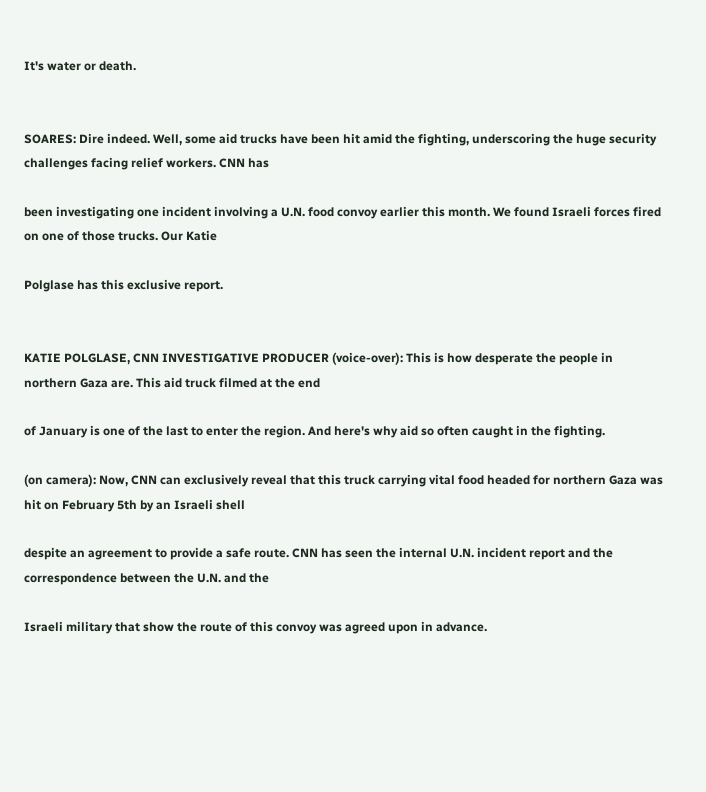It's water or death.


SOARES: Dire indeed. Well, some aid trucks have been hit amid the fighting, underscoring the huge security challenges facing relief workers. CNN has

been investigating one incident involving a U.N. food convoy earlier this month. We found Israeli forces fired on one of those trucks. Our Katie

Polglase has this exclusive report.


KATIE POLGLASE, CNN INVESTIGATIVE PRODUCER (voice-over): This is how desperate the people in northern Gaza are. This aid truck filmed at the end

of January is one of the last to enter the region. And here's why aid so often caught in the fighting.

(on camera): Now, CNN can exclusively reveal that this truck carrying vital food headed for northern Gaza was hit on February 5th by an Israeli shell

despite an agreement to provide a safe route. CNN has seen the internal U.N. incident report and the correspondence between the U.N. and the

Israeli military that show the route of this convoy was agreed upon in advance.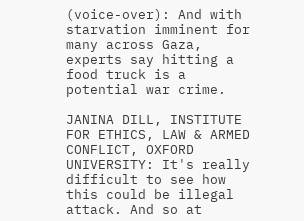(voice-over): And with starvation imminent for many across Gaza, experts say hitting a food truck is a potential war crime.

JANINA DILL, INSTITUTE FOR ETHICS, LAW & ARMED CONFLICT, OXFORD UNIVERSITY: It's really difficult to see how this could be illegal attack. And so at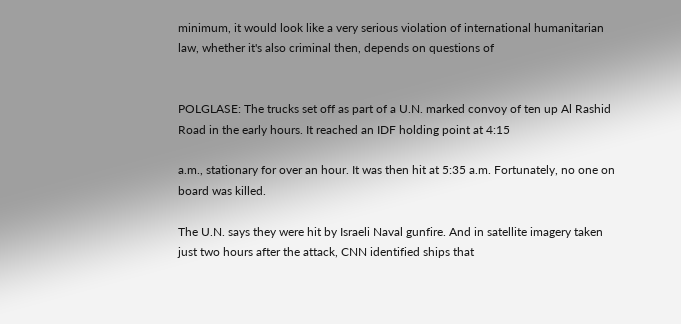minimum, it would look like a very serious violation of international humanitarian law, whether it's also criminal then, depends on questions of


POLGLASE: The trucks set off as part of a U.N. marked convoy of ten up Al Rashid Road in the early hours. It reached an IDF holding point at 4:15

a.m., stationary for over an hour. It was then hit at 5:35 a.m. Fortunately, no one on board was killed.

The U.N. says they were hit by Israeli Naval gunfire. And in satellite imagery taken just two hours after the attack, CNN identified ships that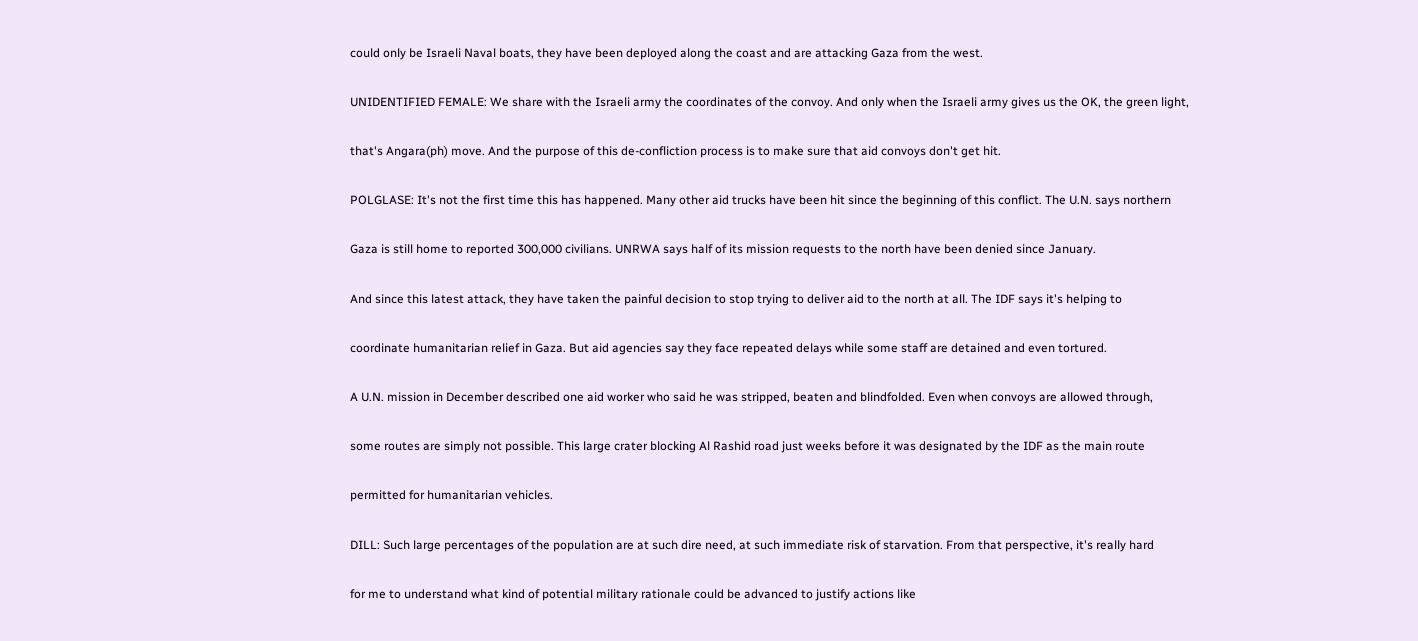could only be Israeli Naval boats, they have been deployed along the coast and are attacking Gaza from the west.

UNIDENTIFIED FEMALE: We share with the Israeli army the coordinates of the convoy. And only when the Israeli army gives us the OK, the green light,

that's Angara(ph) move. And the purpose of this de-confliction process is to make sure that aid convoys don't get hit.

POLGLASE: It's not the first time this has happened. Many other aid trucks have been hit since the beginning of this conflict. The U.N. says northern

Gaza is still home to reported 300,000 civilians. UNRWA says half of its mission requests to the north have been denied since January.

And since this latest attack, they have taken the painful decision to stop trying to deliver aid to the north at all. The IDF says it's helping to

coordinate humanitarian relief in Gaza. But aid agencies say they face repeated delays while some staff are detained and even tortured.

A U.N. mission in December described one aid worker who said he was stripped, beaten and blindfolded. Even when convoys are allowed through,

some routes are simply not possible. This large crater blocking Al Rashid road just weeks before it was designated by the IDF as the main route

permitted for humanitarian vehicles.

DILL: Such large percentages of the population are at such dire need, at such immediate risk of starvation. From that perspective, it's really hard

for me to understand what kind of potential military rationale could be advanced to justify actions like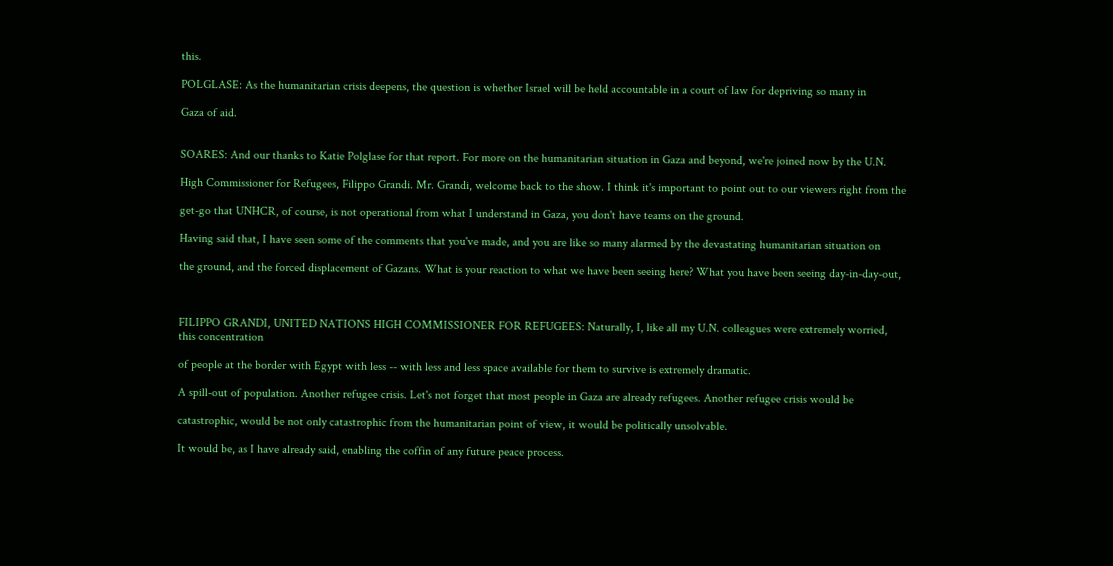this.

POLGLASE: As the humanitarian crisis deepens, the question is whether Israel will be held accountable in a court of law for depriving so many in

Gaza of aid.


SOARES: And our thanks to Katie Polglase for that report. For more on the humanitarian situation in Gaza and beyond, we're joined now by the U.N.

High Commissioner for Refugees, Filippo Grandi. Mr. Grandi, welcome back to the show. I think it's important to point out to our viewers right from the

get-go that UNHCR, of course, is not operational from what I understand in Gaza, you don't have teams on the ground.

Having said that, I have seen some of the comments that you've made, and you are like so many alarmed by the devastating humanitarian situation on

the ground, and the forced displacement of Gazans. What is your reaction to what we have been seeing here? What you have been seeing day-in-day-out,



FILIPPO GRANDI, UNITED NATIONS HIGH COMMISSIONER FOR REFUGEES: Naturally, I, like all my U.N. colleagues were extremely worried, this concentration

of people at the border with Egypt with less -- with less and less space available for them to survive is extremely dramatic.

A spill-out of population. Another refugee crisis. Let's not forget that most people in Gaza are already refugees. Another refugee crisis would be

catastrophic, would be not only catastrophic from the humanitarian point of view, it would be politically unsolvable.

It would be, as I have already said, enabling the coffin of any future peace process.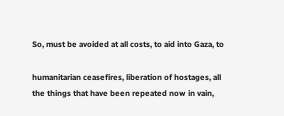So, must be avoided at all costs, to aid into Gaza, to

humanitarian ceasefires, liberation of hostages, all the things that have been repeated now in vain,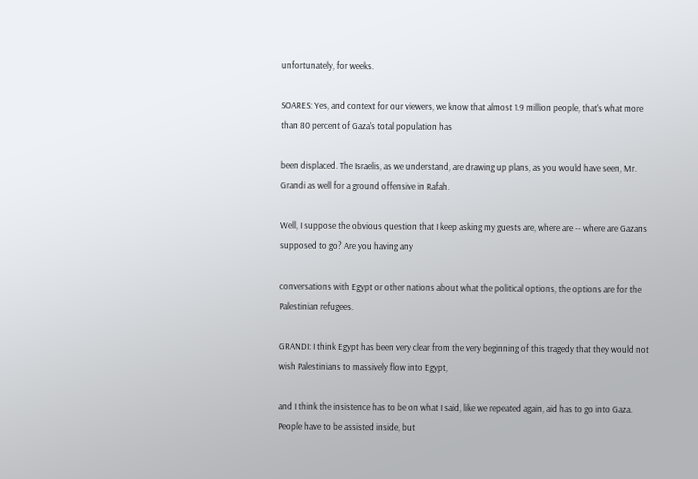unfortunately, for weeks.

SOARES: Yes, and context for our viewers, we know that almost 1.9 million people, that's what more than 80 percent of Gaza's total population has

been displaced. The Israelis, as we understand, are drawing up plans, as you would have seen, Mr. Grandi as well for a ground offensive in Rafah.

Well, I suppose the obvious question that I keep asking my guests are, where are -- where are Gazans supposed to go? Are you having any

conversations with Egypt or other nations about what the political options, the options are for the Palestinian refugees.

GRANDI: I think Egypt has been very clear from the very beginning of this tragedy that they would not wish Palestinians to massively flow into Egypt,

and I think the insistence has to be on what I said, like we repeated again, aid has to go into Gaza. People have to be assisted inside, but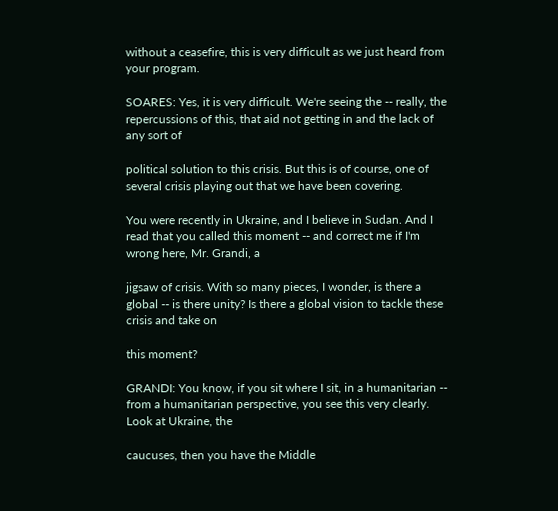without a ceasefire, this is very difficult as we just heard from your program.

SOARES: Yes, it is very difficult. We're seeing the -- really, the repercussions of this, that aid not getting in and the lack of any sort of

political solution to this crisis. But this is of course, one of several crisis playing out that we have been covering.

You were recently in Ukraine, and I believe in Sudan. And I read that you called this moment -- and correct me if I'm wrong here, Mr. Grandi, a

jigsaw of crisis. With so many pieces, I wonder, is there a global -- is there unity? Is there a global vision to tackle these crisis and take on

this moment?

GRANDI: You know, if you sit where I sit, in a humanitarian -- from a humanitarian perspective, you see this very clearly. Look at Ukraine, the

caucuses, then you have the Middle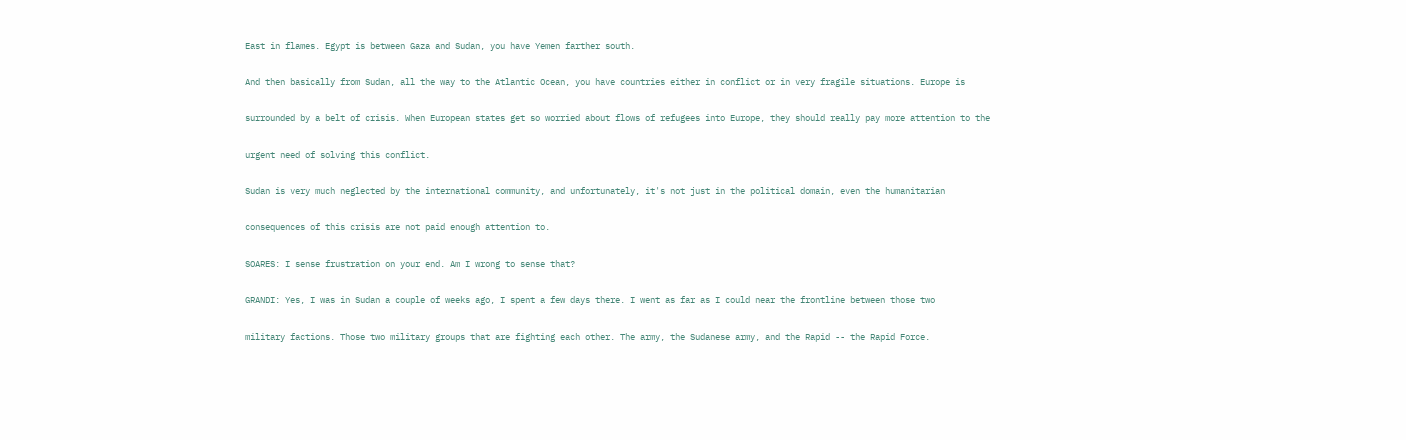East in flames. Egypt is between Gaza and Sudan, you have Yemen farther south.

And then basically from Sudan, all the way to the Atlantic Ocean, you have countries either in conflict or in very fragile situations. Europe is

surrounded by a belt of crisis. When European states get so worried about flows of refugees into Europe, they should really pay more attention to the

urgent need of solving this conflict.

Sudan is very much neglected by the international community, and unfortunately, it's not just in the political domain, even the humanitarian

consequences of this crisis are not paid enough attention to.

SOARES: I sense frustration on your end. Am I wrong to sense that?

GRANDI: Yes, I was in Sudan a couple of weeks ago, I spent a few days there. I went as far as I could near the frontline between those two

military factions. Those two military groups that are fighting each other. The army, the Sudanese army, and the Rapid -- the Rapid Force.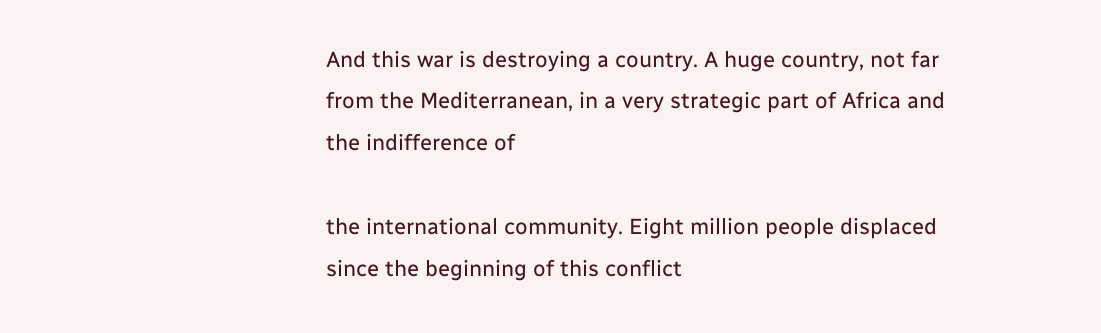And this war is destroying a country. A huge country, not far from the Mediterranean, in a very strategic part of Africa and the indifference of

the international community. Eight million people displaced since the beginning of this conflict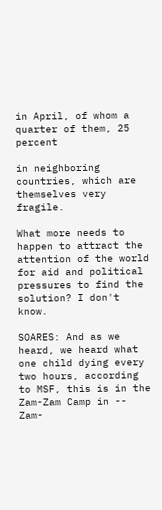in April, of whom a quarter of them, 25 percent

in neighboring countries, which are themselves very fragile.

What more needs to happen to attract the attention of the world for aid and political pressures to find the solution? I don't know.

SOARES: And as we heard, we heard what one child dying every two hours, according to MSF, this is in the Zam-Zam Camp in -- Zam-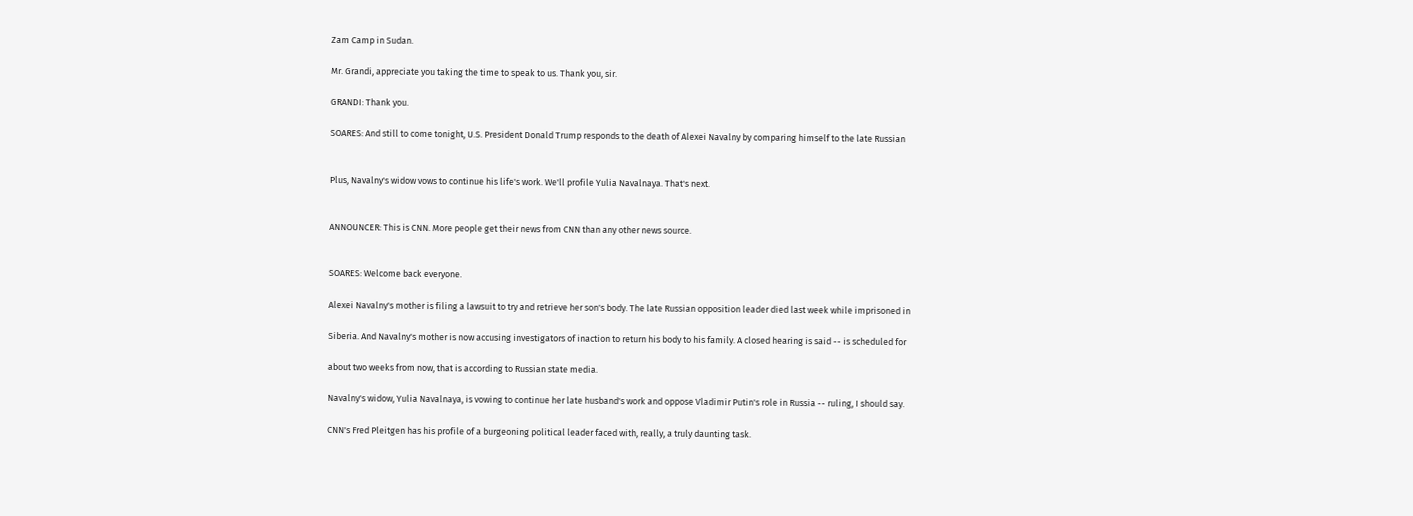Zam Camp in Sudan.

Mr. Grandi, appreciate you taking the time to speak to us. Thank you, sir.

GRANDI: Thank you.

SOARES: And still to come tonight, U.S. President Donald Trump responds to the death of Alexei Navalny by comparing himself to the late Russian


Plus, Navalny's widow vows to continue his life's work. We'll profile Yulia Navalnaya. That's next.


ANNOUNCER: This is CNN. More people get their news from CNN than any other news source.


SOARES: Welcome back everyone.

Alexei Navalny's mother is filing a lawsuit to try and retrieve her son's body. The late Russian opposition leader died last week while imprisoned in

Siberia. And Navalny's mother is now accusing investigators of inaction to return his body to his family. A closed hearing is said -- is scheduled for

about two weeks from now, that is according to Russian state media.

Navalny's widow, Yulia Navalnaya, is vowing to continue her late husband's work and oppose Vladimir Putin's role in Russia -- ruling, I should say.

CNN's Fred Pleitgen has his profile of a burgeoning political leader faced with, really, a truly daunting task.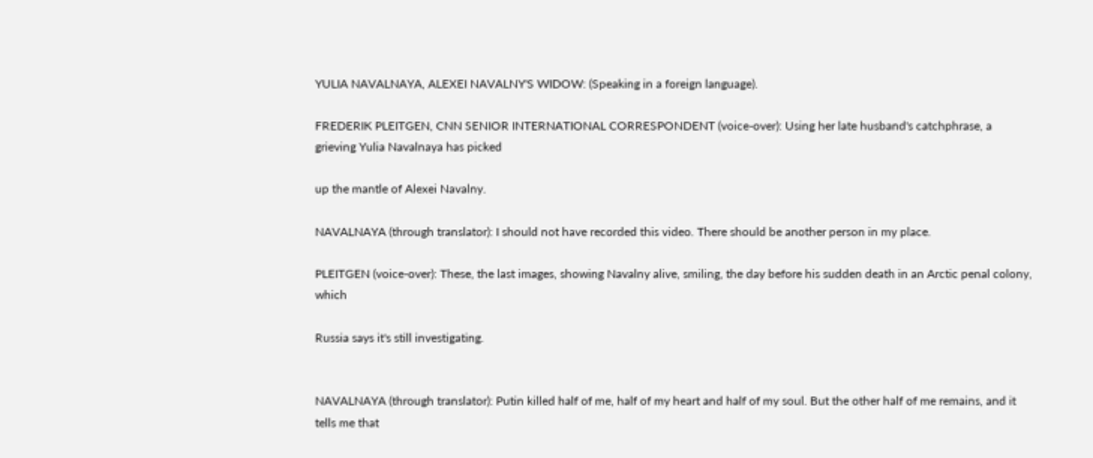YULIA NAVALNAYA, ALEXEI NAVALNY'S WIDOW: (Speaking in a foreign language).

FREDERIK PLEITGEN, CNN SENIOR INTERNATIONAL CORRESPONDENT (voice-over): Using her late husband's catchphrase, a grieving Yulia Navalnaya has picked

up the mantle of Alexei Navalny.

NAVALNAYA (through translator): I should not have recorded this video. There should be another person in my place.

PLEITGEN (voice-over): These, the last images, showing Navalny alive, smiling, the day before his sudden death in an Arctic penal colony, which

Russia says it's still investigating.


NAVALNAYA (through translator): Putin killed half of me, half of my heart and half of my soul. But the other half of me remains, and it tells me that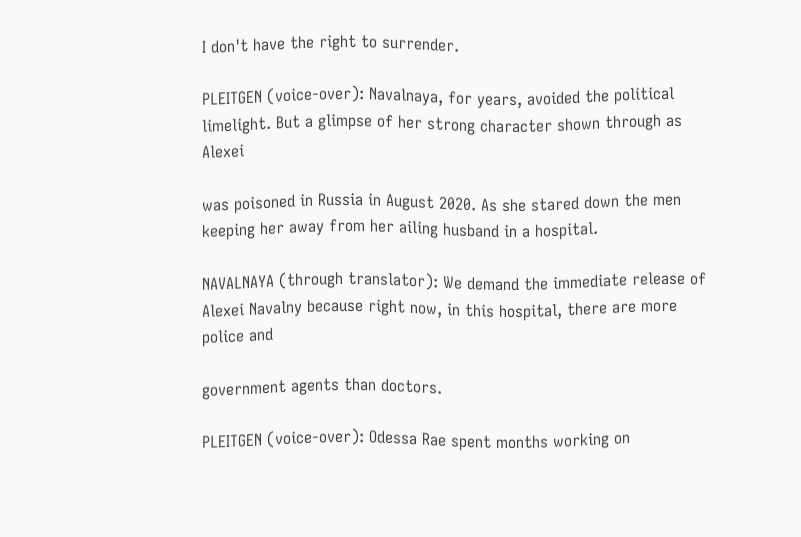I don't have the right to surrender.

PLEITGEN (voice-over): Navalnaya, for years, avoided the political limelight. But a glimpse of her strong character shown through as Alexei

was poisoned in Russia in August 2020. As she stared down the men keeping her away from her ailing husband in a hospital.

NAVALNAYA (through translator): We demand the immediate release of Alexei Navalny because right now, in this hospital, there are more police and

government agents than doctors.

PLEITGEN (voice-over): Odessa Rae spent months working on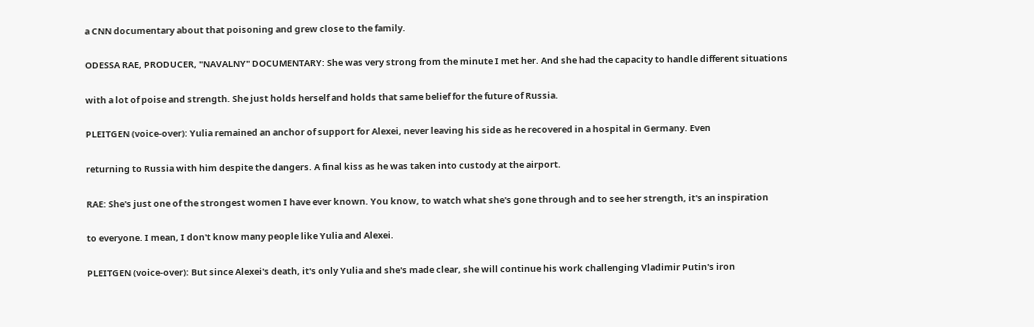a CNN documentary about that poisoning and grew close to the family.

ODESSA RAE, PRODUCER, "NAVALNY" DOCUMENTARY: She was very strong from the minute I met her. And she had the capacity to handle different situations

with a lot of poise and strength. She just holds herself and holds that same belief for the future of Russia.

PLEITGEN (voice-over): Yulia remained an anchor of support for Alexei, never leaving his side as he recovered in a hospital in Germany. Even

returning to Russia with him despite the dangers. A final kiss as he was taken into custody at the airport.

RAE: She's just one of the strongest women I have ever known. You know, to watch what she's gone through and to see her strength, it's an inspiration

to everyone. I mean, I don't know many people like Yulia and Alexei.

PLEITGEN (voice-over): But since Alexei's death, it's only Yulia and she's made clear, she will continue his work challenging Vladimir Putin's iron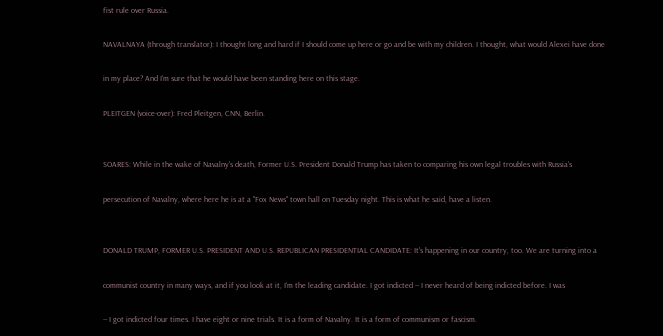fist rule over Russia.

NAVALNAYA (through translator): I thought long and hard if I should come up here or go and be with my children. I thought, what would Alexei have done

in my place? And I'm sure that he would have been standing here on this stage.

PLEITGEN (voice-over): Fred Pleitgen, CNN, Berlin.


SOARES: While in the wake of Navalny's death, Former U.S. President Donald Trump has taken to comparing his own legal troubles with Russia's

persecution of Navalny, where here he is at a "Fox News" town hall on Tuesday night. This is what he said, have a listen.


DONALD TRUMP, FORMER U.S. PRESIDENT AND U.S. REPUBLICAN PRESIDENTIAL CANDIDATE: It's happening in our country, too. We are turning into a

communist country in many ways, and if you look at it, I'm the leading candidate. I got indicted -- I never heard of being indicted before. I was

-- I got indicted four times. I have eight or nine trials. It is a form of Navalny. It is a form of communism or fascism.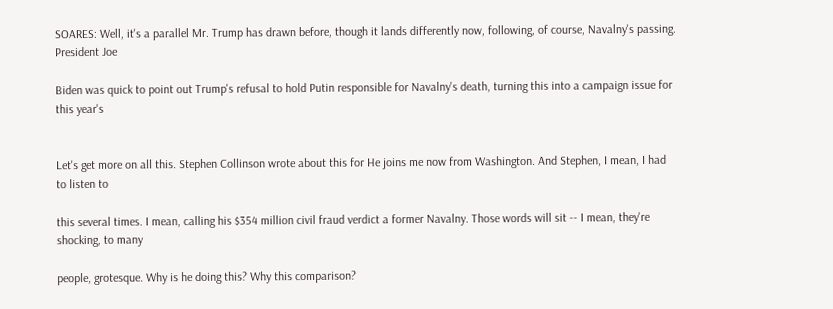SOARES: Well, it's a parallel Mr. Trump has drawn before, though it lands differently now, following, of course, Navalny's passing. President Joe

Biden was quick to point out Trump's refusal to hold Putin responsible for Navalny's death, turning this into a campaign issue for this year's


Let's get more on all this. Stephen Collinson wrote about this for He joins me now from Washington. And Stephen, I mean, I had to listen to

this several times. I mean, calling his $354 million civil fraud verdict a former Navalny. Those words will sit -- I mean, they're shocking, to many

people, grotesque. Why is he doing this? Why this comparison?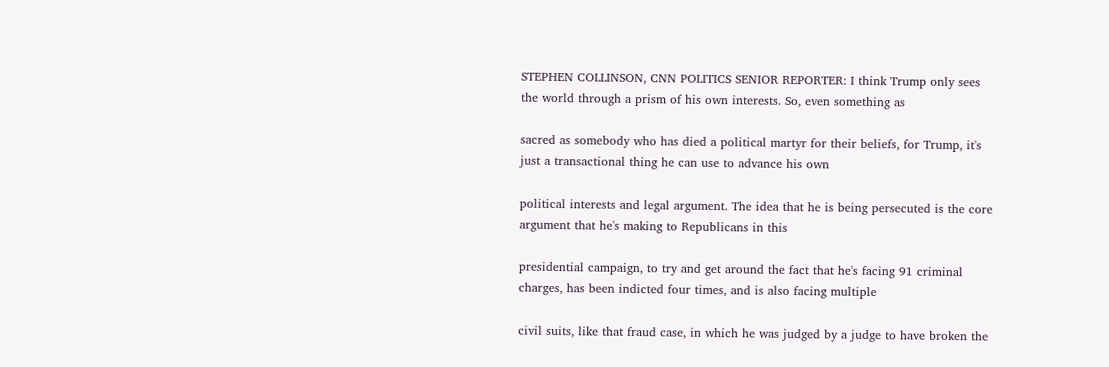STEPHEN COLLINSON, CNN POLITICS SENIOR REPORTER: I think Trump only sees the world through a prism of his own interests. So, even something as

sacred as somebody who has died a political martyr for their beliefs, for Trump, it's just a transactional thing he can use to advance his own

political interests and legal argument. The idea that he is being persecuted is the core argument that he's making to Republicans in this

presidential campaign, to try and get around the fact that he's facing 91 criminal charges, has been indicted four times, and is also facing multiple

civil suits, like that fraud case, in which he was judged by a judge to have broken the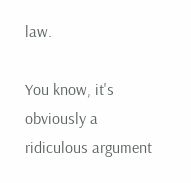law.

You know, it's obviously a ridiculous argument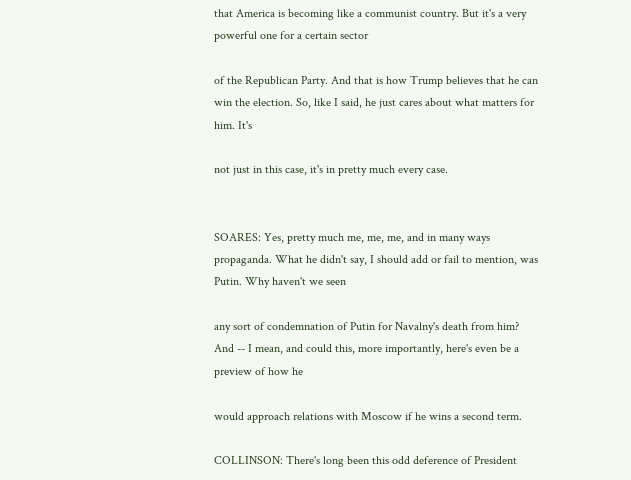that America is becoming like a communist country. But it's a very powerful one for a certain sector

of the Republican Party. And that is how Trump believes that he can win the election. So, like I said, he just cares about what matters for him. It's

not just in this case, it's in pretty much every case.


SOARES: Yes, pretty much me, me, me, and in many ways propaganda. What he didn't say, I should add or fail to mention, was Putin. Why haven't we seen

any sort of condemnation of Putin for Navalny's death from him? And -- I mean, and could this, more importantly, here's even be a preview of how he

would approach relations with Moscow if he wins a second term.

COLLINSON: There's long been this odd deference of President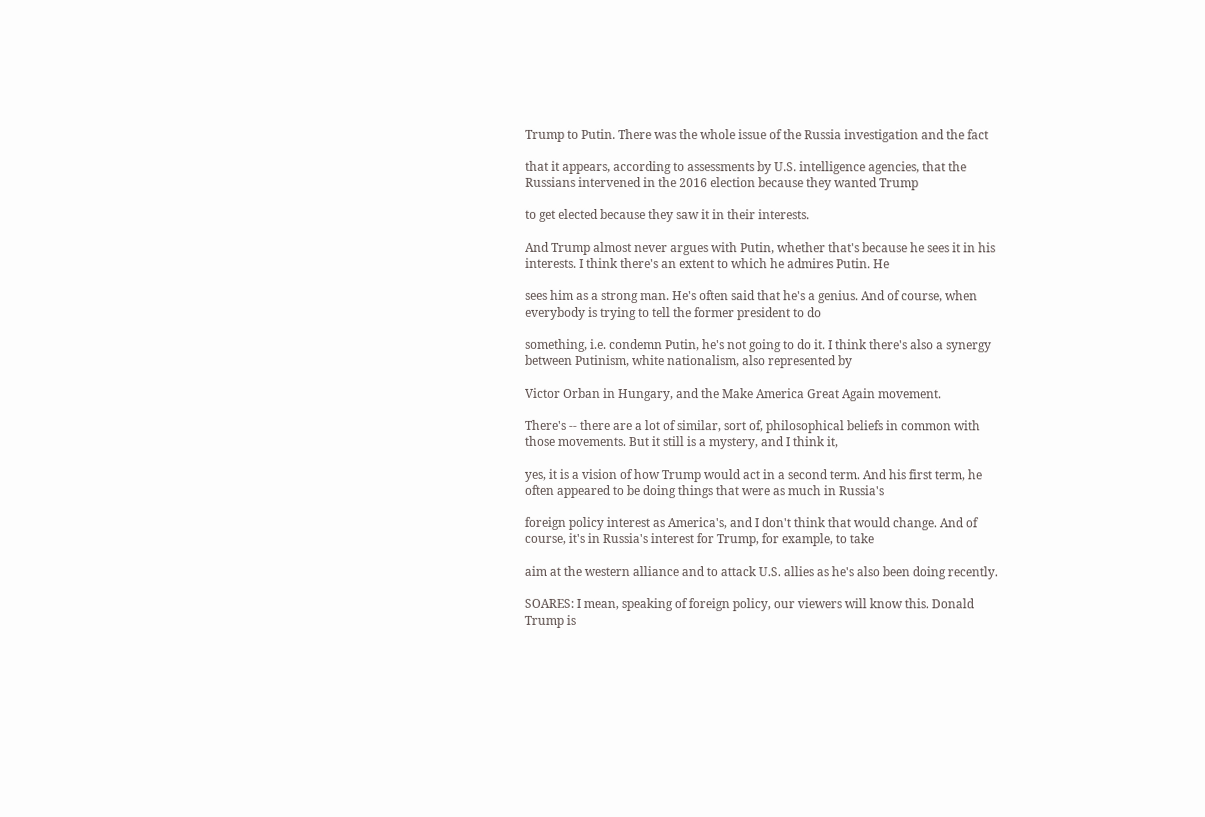Trump to Putin. There was the whole issue of the Russia investigation and the fact

that it appears, according to assessments by U.S. intelligence agencies, that the Russians intervened in the 2016 election because they wanted Trump

to get elected because they saw it in their interests.

And Trump almost never argues with Putin, whether that's because he sees it in his interests. I think there's an extent to which he admires Putin. He

sees him as a strong man. He's often said that he's a genius. And of course, when everybody is trying to tell the former president to do

something, i.e. condemn Putin, he's not going to do it. I think there's also a synergy between Putinism, white nationalism, also represented by

Victor Orban in Hungary, and the Make America Great Again movement.

There's -- there are a lot of similar, sort of, philosophical beliefs in common with those movements. But it still is a mystery, and I think it,

yes, it is a vision of how Trump would act in a second term. And his first term, he often appeared to be doing things that were as much in Russia's

foreign policy interest as America's, and I don't think that would change. And of course, it's in Russia's interest for Trump, for example, to take

aim at the western alliance and to attack U.S. allies as he's also been doing recently.

SOARES: I mean, speaking of foreign policy, our viewers will know this. Donald Trump is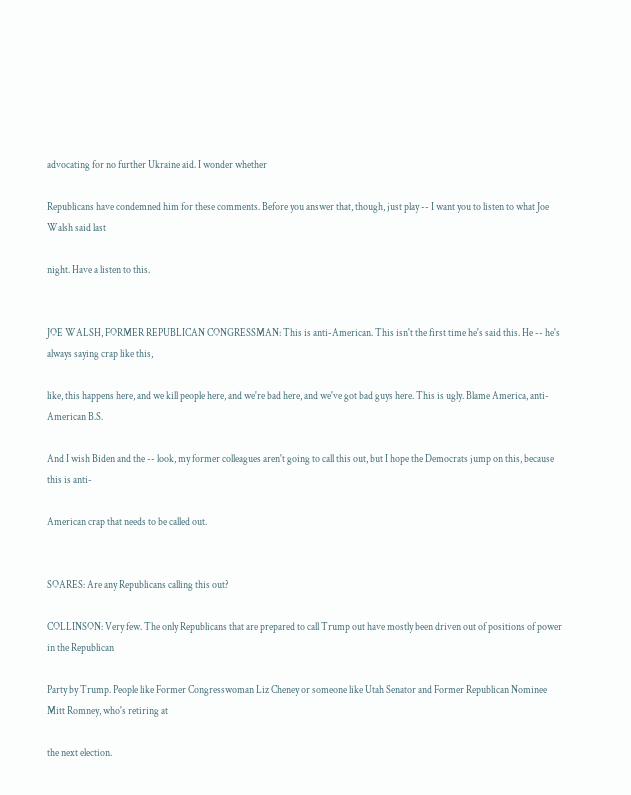advocating for no further Ukraine aid. I wonder whether

Republicans have condemned him for these comments. Before you answer that, though, just play -- I want you to listen to what Joe Walsh said last

night. Have a listen to this.


JOE WALSH, FORMER REPUBLICAN CONGRESSMAN: This is anti-American. This isn't the first time he's said this. He -- he's always saying crap like this,

like, this happens here, and we kill people here, and we're bad here, and we've got bad guys here. This is ugly. Blame America, anti-American B.S.

And I wish Biden and the -- look, my former colleagues aren't going to call this out, but I hope the Democrats jump on this, because this is anti-

American crap that needs to be called out.


SOARES: Are any Republicans calling this out?

COLLINSON: Very few. The only Republicans that are prepared to call Trump out have mostly been driven out of positions of power in the Republican

Party by Trump. People like Former Congresswoman Liz Cheney or someone like Utah Senator and Former Republican Nominee Mitt Romney, who's retiring at

the next election.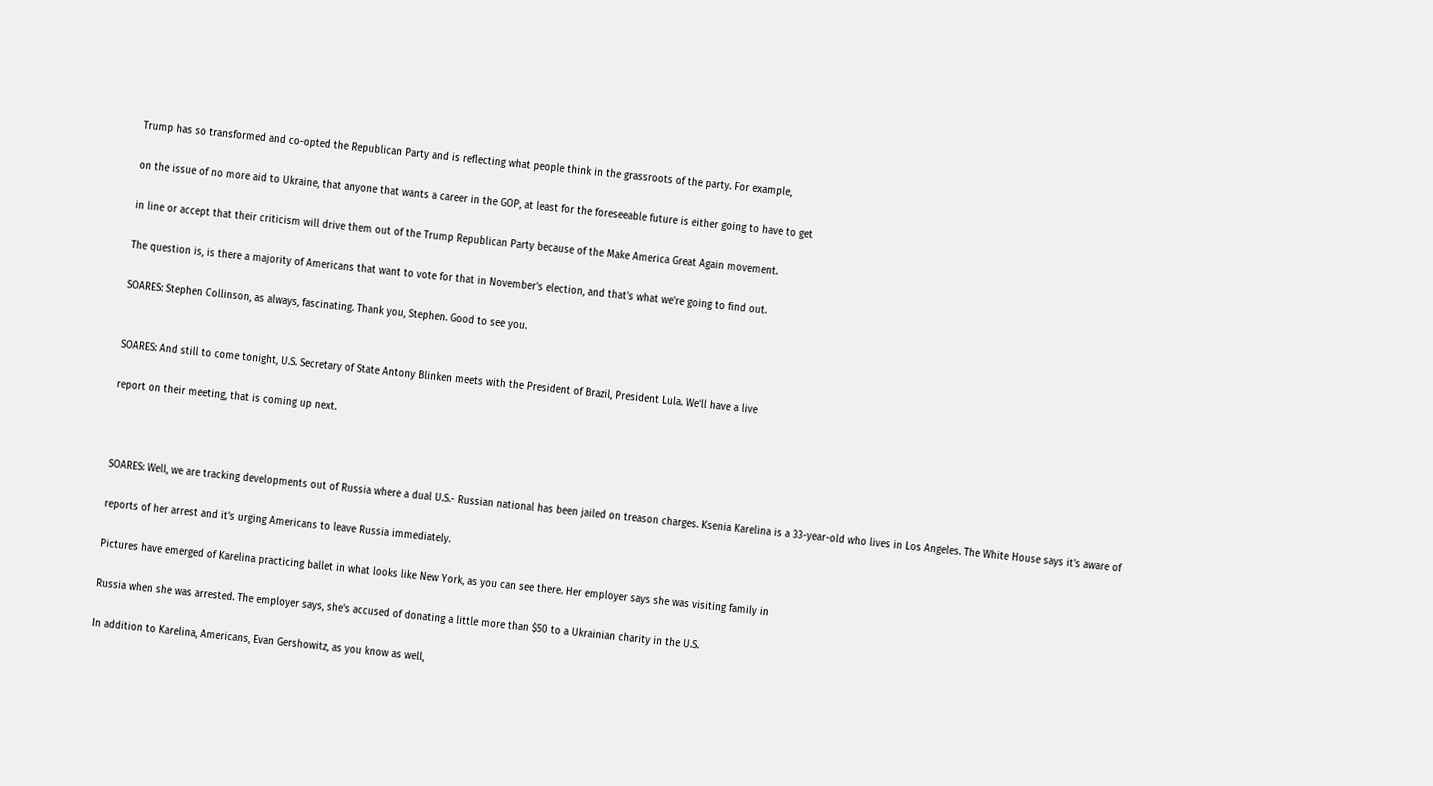Trump has so transformed and co-opted the Republican Party and is reflecting what people think in the grassroots of the party. For example,

on the issue of no more aid to Ukraine, that anyone that wants a career in the GOP, at least for the foreseeable future is either going to have to get

in line or accept that their criticism will drive them out of the Trump Republican Party because of the Make America Great Again movement.

The question is, is there a majority of Americans that want to vote for that in November's election, and that's what we're going to find out.

SOARES: Stephen Collinson, as always, fascinating. Thank you, Stephen. Good to see you.


SOARES: And still to come tonight, U.S. Secretary of State Antony Blinken meets with the President of Brazil, President Lula. We'll have a live

report on their meeting, that is coming up next.



SOARES: Well, we are tracking developments out of Russia where a dual U.S.- Russian national has been jailed on treason charges. Ksenia Karelina is a 33-year-old who lives in Los Angeles. The White House says it's aware of

reports of her arrest and it's urging Americans to leave Russia immediately.

Pictures have emerged of Karelina practicing ballet in what looks like New York, as you can see there. Her employer says she was visiting family in

Russia when she was arrested. The employer says, she's accused of donating a little more than $50 to a Ukrainian charity in the U.S.

In addition to Karelina, Americans, Evan Gershowitz, as you know as well,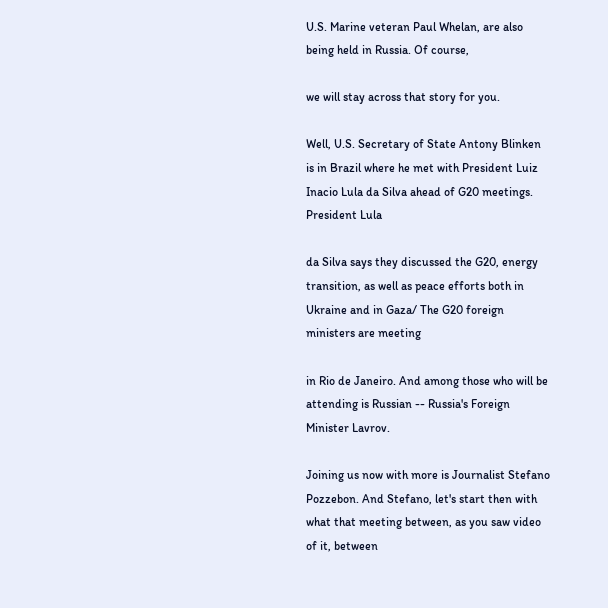U.S. Marine veteran Paul Whelan, are also being held in Russia. Of course,

we will stay across that story for you.

Well, U.S. Secretary of State Antony Blinken is in Brazil where he met with President Luiz Inacio Lula da Silva ahead of G20 meetings. President Lula

da Silva says they discussed the G20, energy transition, as well as peace efforts both in Ukraine and in Gaza/ The G20 foreign ministers are meeting

in Rio de Janeiro. And among those who will be attending is Russian -- Russia's Foreign Minister Lavrov.

Joining us now with more is Journalist Stefano Pozzebon. And Stefano, let's start then with what that meeting between, as you saw video of it, between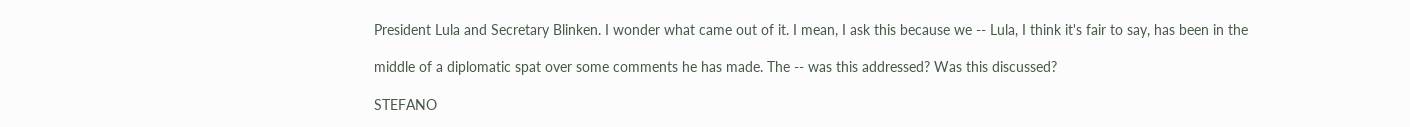President Lula and Secretary Blinken. I wonder what came out of it. I mean, I ask this because we -- Lula, I think it's fair to say, has been in the

middle of a diplomatic spat over some comments he has made. The -- was this addressed? Was this discussed?

STEFANO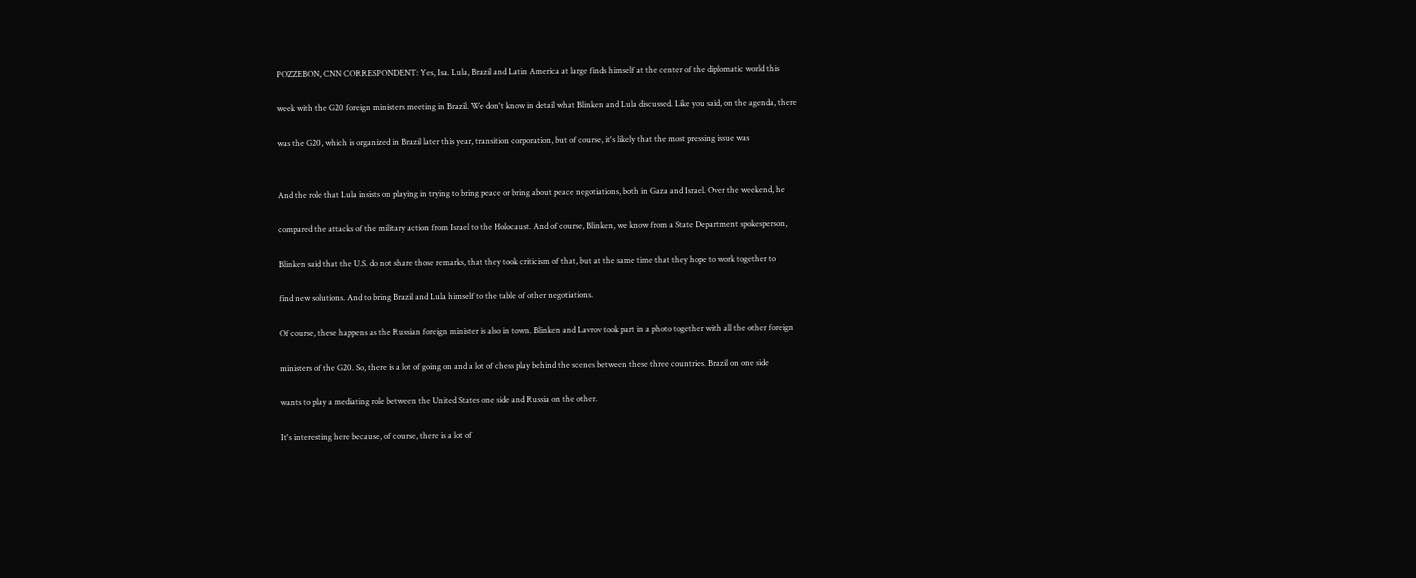POZZEBON, CNN CORRESPONDENT: Yes, Isa. Lula, Brazil and Latin America at large finds himself at the center of the diplomatic world this

week with the G20 foreign ministers meeting in Brazil. We don't know in detail what Blinken and Lula discussed. Like you said, on the agenda, there

was the G20, which is organized in Brazil later this year, transition corporation, but of course, it's likely that the most pressing issue was


And the role that Lula insists on playing in trying to bring peace or bring about peace negotiations, both in Gaza and Israel. Over the weekend, he

compared the attacks of the military action from Israel to the Holocaust. And of course, Blinken, we know from a State Department spokesperson,

Blinken said that the U.S. do not share those remarks, that they took criticism of that, but at the same time that they hope to work together to

find new solutions. And to bring Brazil and Lula himself to the table of other negotiations.

Of course, these happens as the Russian foreign minister is also in town. Blinken and Lavrov took part in a photo together with all the other foreign

ministers of the G20. So, there is a lot of going on and a lot of chess play behind the scenes between these three countries. Brazil on one side

wants to play a mediating role between the United States one side and Russia on the other.

It's interesting here because, of course, there is a lot of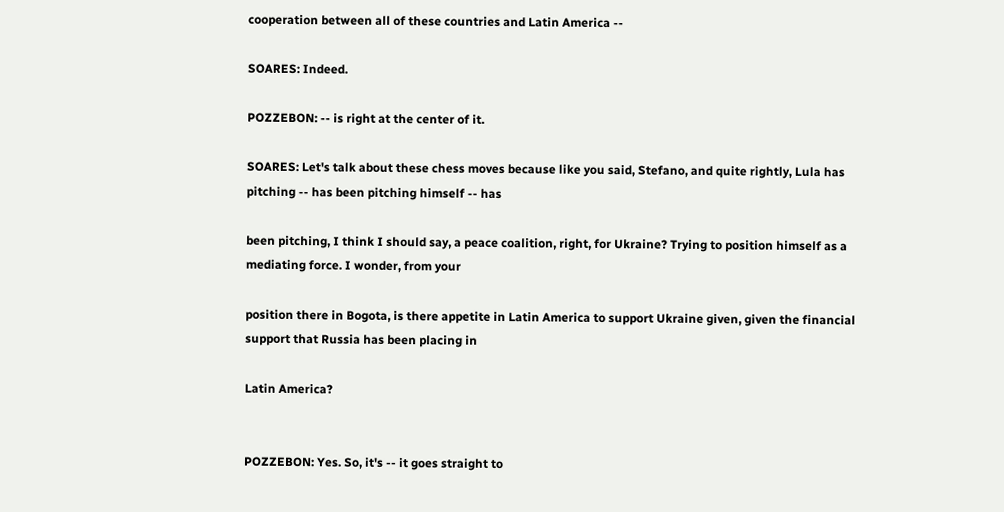cooperation between all of these countries and Latin America --

SOARES: Indeed.

POZZEBON: -- is right at the center of it.

SOARES: Let's talk about these chess moves because like you said, Stefano, and quite rightly, Lula has pitching -- has been pitching himself -- has

been pitching, I think I should say, a peace coalition, right, for Ukraine? Trying to position himself as a mediating force. I wonder, from your

position there in Bogota, is there appetite in Latin America to support Ukraine given, given the financial support that Russia has been placing in

Latin America?


POZZEBON: Yes. So, it's -- it goes straight to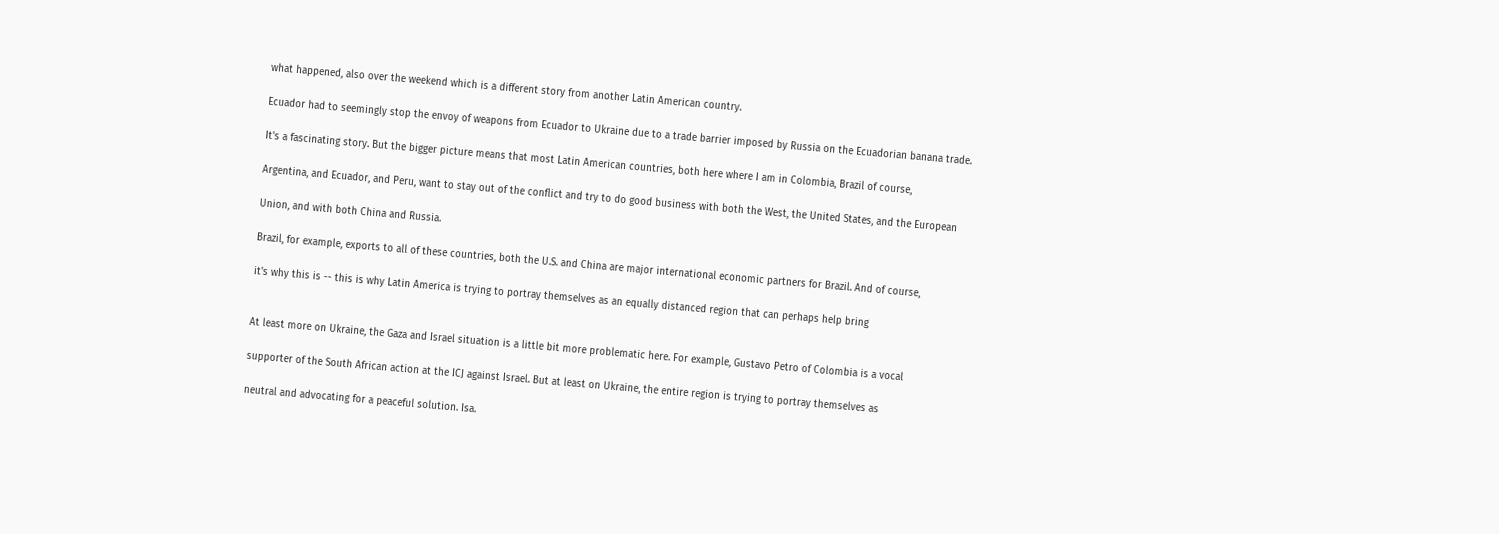what happened, also over the weekend which is a different story from another Latin American country.

Ecuador had to seemingly stop the envoy of weapons from Ecuador to Ukraine due to a trade barrier imposed by Russia on the Ecuadorian banana trade.

It's a fascinating story. But the bigger picture means that most Latin American countries, both here where I am in Colombia, Brazil of course,

Argentina, and Ecuador, and Peru, want to stay out of the conflict and try to do good business with both the West, the United States, and the European

Union, and with both China and Russia.

Brazil, for example, exports to all of these countries, both the U.S. and China are major international economic partners for Brazil. And of course,

it's why this is -- this is why Latin America is trying to portray themselves as an equally distanced region that can perhaps help bring


At least more on Ukraine, the Gaza and Israel situation is a little bit more problematic here. For example, Gustavo Petro of Colombia is a vocal

supporter of the South African action at the ICJ against Israel. But at least on Ukraine, the entire region is trying to portray themselves as

neutral and advocating for a peaceful solution. Isa.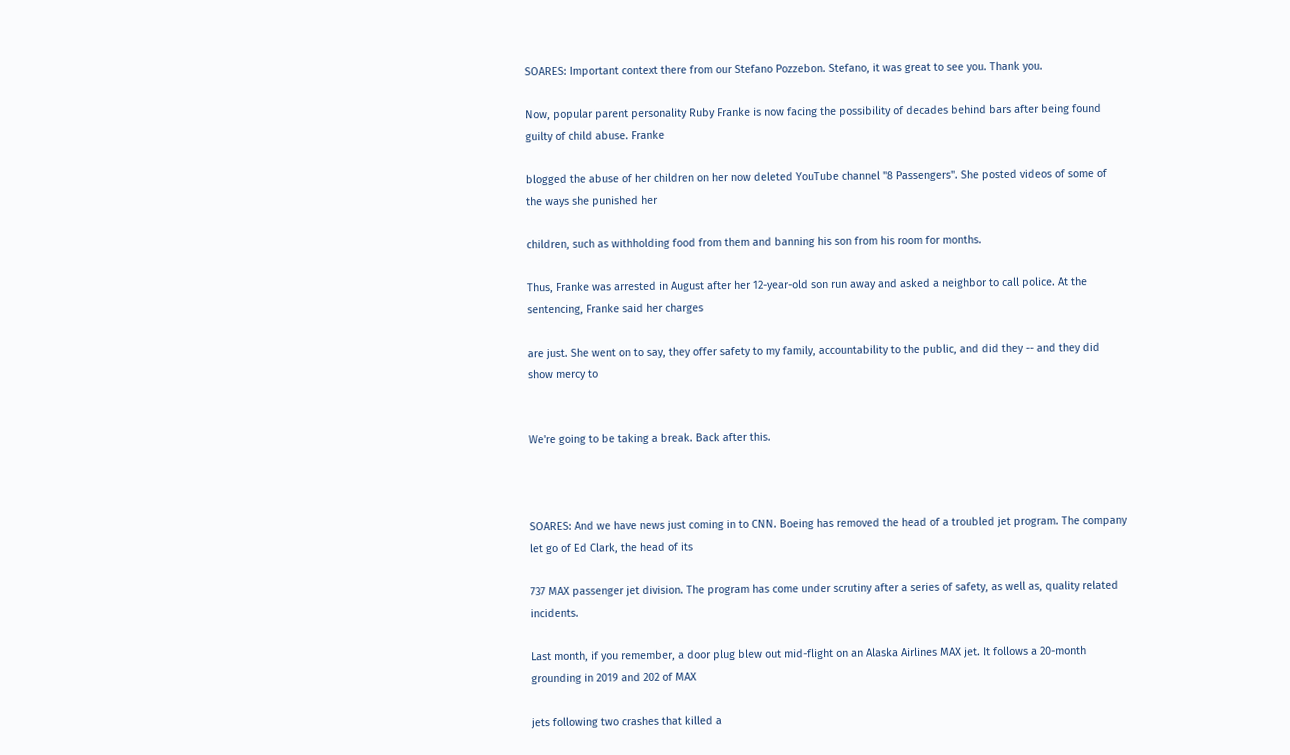SOARES: Important context there from our Stefano Pozzebon. Stefano, it was great to see you. Thank you.

Now, popular parent personality Ruby Franke is now facing the possibility of decades behind bars after being found guilty of child abuse. Franke

blogged the abuse of her children on her now deleted YouTube channel "8 Passengers". She posted videos of some of the ways she punished her

children, such as withholding food from them and banning his son from his room for months.

Thus, Franke was arrested in August after her 12-year-old son run away and asked a neighbor to call police. At the sentencing, Franke said her charges

are just. She went on to say, they offer safety to my family, accountability to the public, and did they -- and they did show mercy to


We're going to be taking a break. Back after this.



SOARES: And we have news just coming in to CNN. Boeing has removed the head of a troubled jet program. The company let go of Ed Clark, the head of its

737 MAX passenger jet division. The program has come under scrutiny after a series of safety, as well as, quality related incidents.

Last month, if you remember, a door plug blew out mid-flight on an Alaska Airlines MAX jet. It follows a 20-month grounding in 2019 and 202 of MAX

jets following two crashes that killed a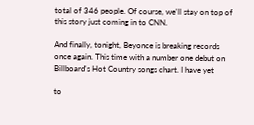total of 346 people. Of course, we'll stay on top of this story just coming in to CNN.

And finally, tonight, Beyonce is breaking records once again. This time with a number one debut on Billboard's Hot Country songs chart. I have yet

to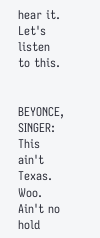hear it. Let's listen to this.


BEYONCE, SINGER: This ain't Texas. Woo. Ain't no hold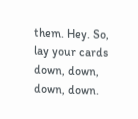them. Hey. So, lay your cards down, down, down, down.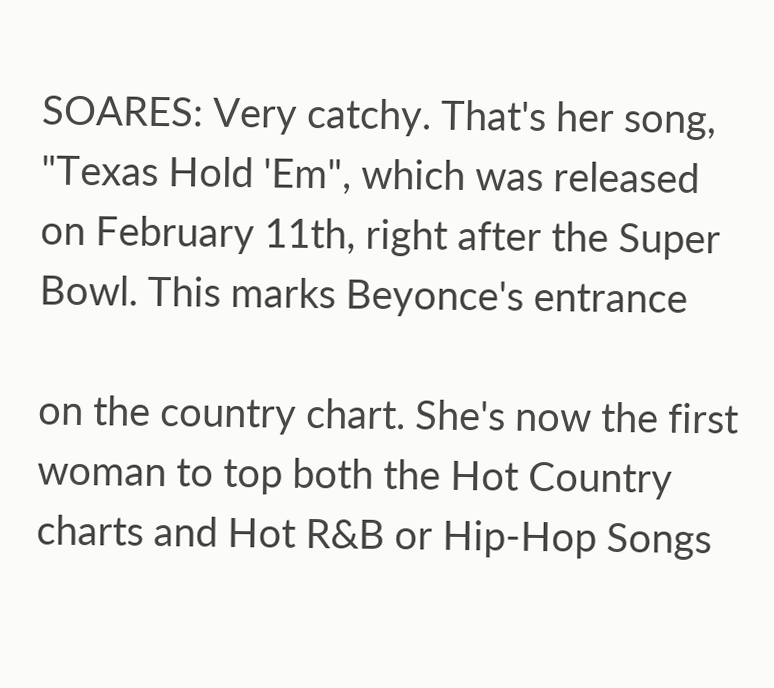SOARES: Very catchy. That's her song, "Texas Hold 'Em", which was released on February 11th, right after the Super Bowl. This marks Beyonce's entrance

on the country chart. She's now the first woman to top both the Hot Country charts and Hot R&B or Hip-Hop Songs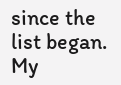since the list began. My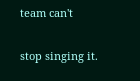team can't

stop singing it.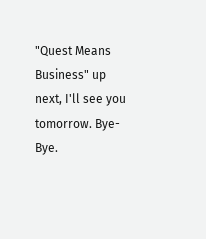"Quest Means Business" up next, I'll see you tomorrow. Bye-Bye.